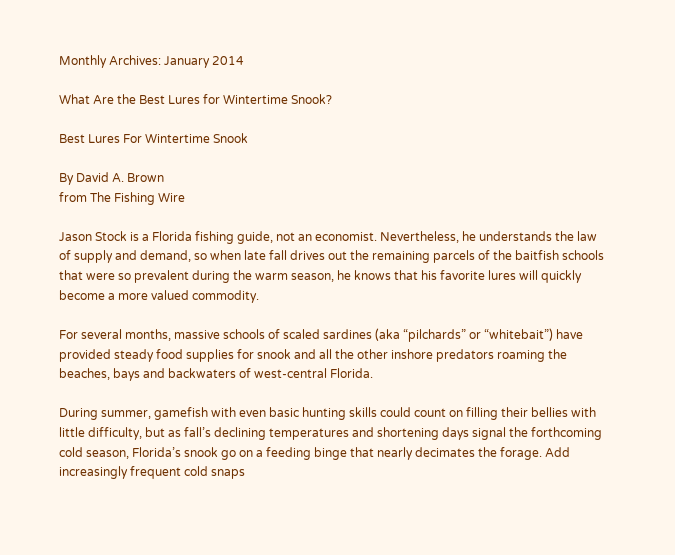Monthly Archives: January 2014

What Are the Best Lures for Wintertime Snook?

Best Lures For Wintertime Snook

By David A. Brown
from The Fishing Wire

Jason Stock is a Florida fishing guide, not an economist. Nevertheless, he understands the law of supply and demand, so when late fall drives out the remaining parcels of the baitfish schools that were so prevalent during the warm season, he knows that his favorite lures will quickly become a more valued commodity.

For several months, massive schools of scaled sardines (aka “pilchards” or “whitebait”) have provided steady food supplies for snook and all the other inshore predators roaming the beaches, bays and backwaters of west-central Florida.

During summer, gamefish with even basic hunting skills could count on filling their bellies with little difficulty, but as fall’s declining temperatures and shortening days signal the forthcoming cold season, Florida’s snook go on a feeding binge that nearly decimates the forage. Add increasingly frequent cold snaps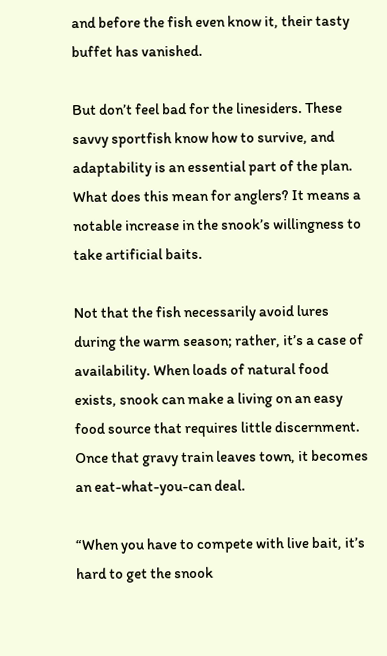and before the fish even know it, their tasty buffet has vanished.

But don’t feel bad for the linesiders. These savvy sportfish know how to survive, and adaptability is an essential part of the plan. What does this mean for anglers? It means a notable increase in the snook’s willingness to take artificial baits.

Not that the fish necessarily avoid lures during the warm season; rather, it’s a case of availability. When loads of natural food exists, snook can make a living on an easy food source that requires little discernment. Once that gravy train leaves town, it becomes an eat-what-you-can deal.

“When you have to compete with live bait, it’s hard to get the snook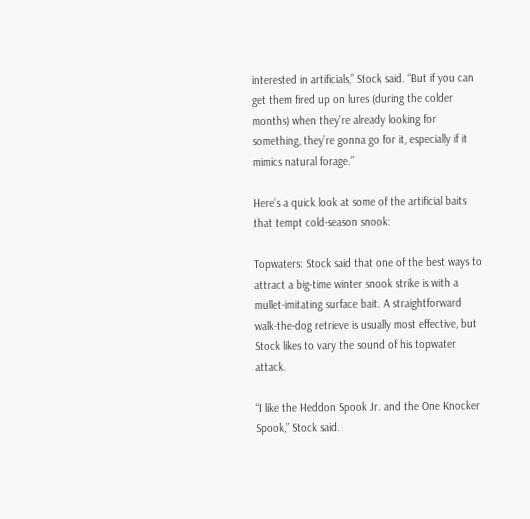interested in artificials,” Stock said. “But if you can get them fired up on lures (during the colder months) when they’re already looking for something, they’re gonna go for it, especially if it mimics natural forage.”

Here’s a quick look at some of the artificial baits that tempt cold-season snook:

Topwaters: Stock said that one of the best ways to attract a big-time winter snook strike is with a mullet-imitating surface bait. A straightforward walk-the-dog retrieve is usually most effective, but Stock likes to vary the sound of his topwater attack.

“I like the Heddon Spook Jr. and the One Knocker Spook,” Stock said.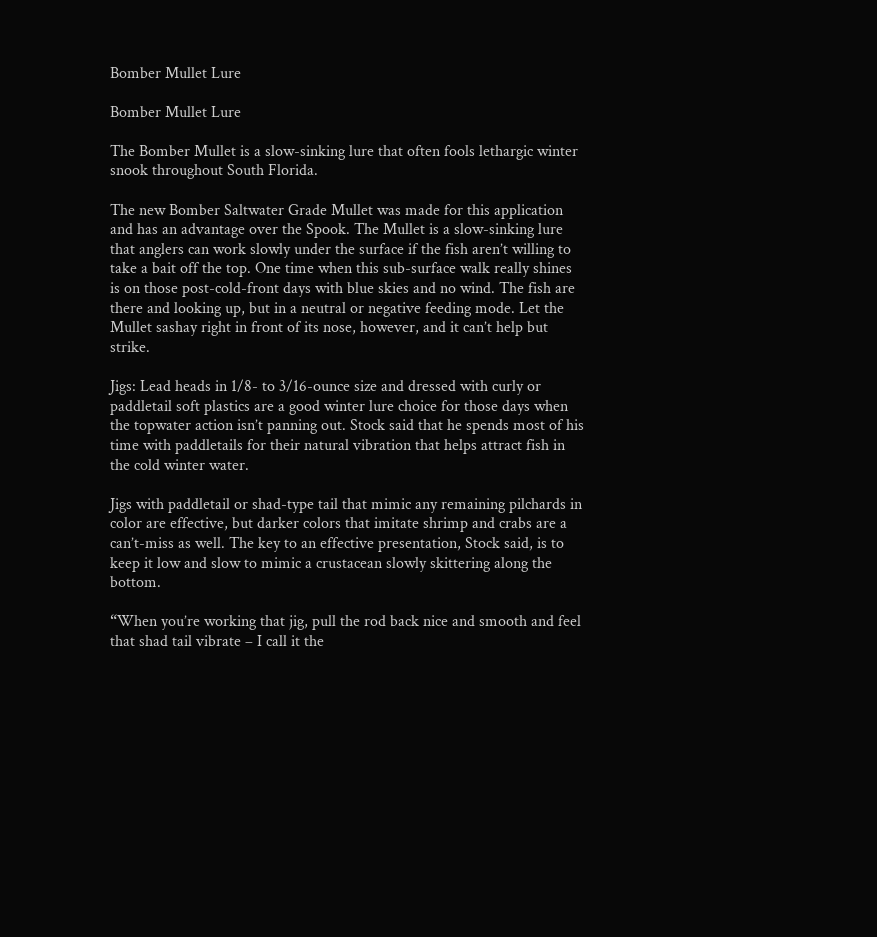Bomber Mullet Lure

Bomber Mullet Lure

The Bomber Mullet is a slow-sinking lure that often fools lethargic winter snook throughout South Florida.

The new Bomber Saltwater Grade Mullet was made for this application and has an advantage over the Spook. The Mullet is a slow-sinking lure that anglers can work slowly under the surface if the fish aren’t willing to take a bait off the top. One time when this sub-surface walk really shines is on those post-cold-front days with blue skies and no wind. The fish are there and looking up, but in a neutral or negative feeding mode. Let the Mullet sashay right in front of its nose, however, and it can’t help but strike.

Jigs: Lead heads in 1/8- to 3/16-ounce size and dressed with curly or paddletail soft plastics are a good winter lure choice for those days when the topwater action isn’t panning out. Stock said that he spends most of his time with paddletails for their natural vibration that helps attract fish in the cold winter water.

Jigs with paddletail or shad-type tail that mimic any remaining pilchards in color are effective, but darker colors that imitate shrimp and crabs are a can’t-miss as well. The key to an effective presentation, Stock said, is to keep it low and slow to mimic a crustacean slowly skittering along the bottom.

“When you’re working that jig, pull the rod back nice and smooth and feel that shad tail vibrate – I call it the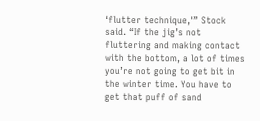‘flutter technique,'” Stock said. “If the jig’s not fluttering and making contact with the bottom, a lot of times you’re not going to get bit in the winter time. You have to get that puff of sand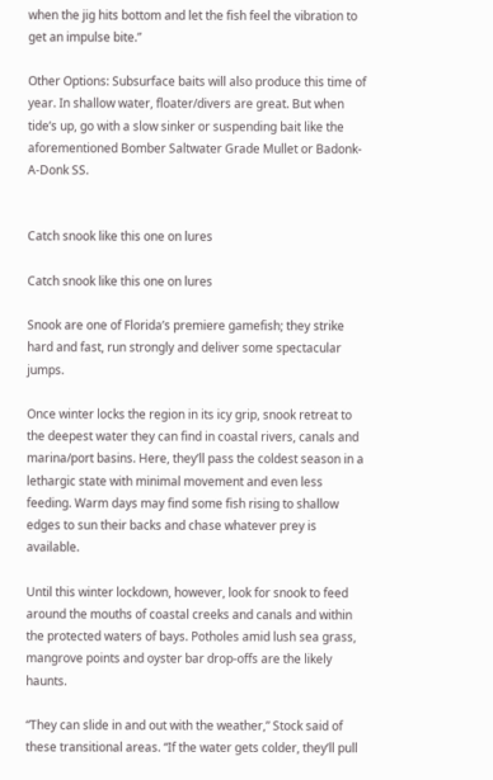when the jig hits bottom and let the fish feel the vibration to get an impulse bite.”

Other Options: Subsurface baits will also produce this time of year. In shallow water, floater/divers are great. But when tide’s up, go with a slow sinker or suspending bait like the aforementioned Bomber Saltwater Grade Mullet or Badonk-A-Donk SS.


Catch snook like this one on lures

Catch snook like this one on lures

Snook are one of Florida’s premiere gamefish; they strike hard and fast, run strongly and deliver some spectacular jumps.

Once winter locks the region in its icy grip, snook retreat to the deepest water they can find in coastal rivers, canals and marina/port basins. Here, they’ll pass the coldest season in a lethargic state with minimal movement and even less feeding. Warm days may find some fish rising to shallow edges to sun their backs and chase whatever prey is available.

Until this winter lockdown, however, look for snook to feed around the mouths of coastal creeks and canals and within the protected waters of bays. Potholes amid lush sea grass, mangrove points and oyster bar drop-offs are the likely haunts.

“They can slide in and out with the weather,” Stock said of these transitional areas. “If the water gets colder, they’ll pull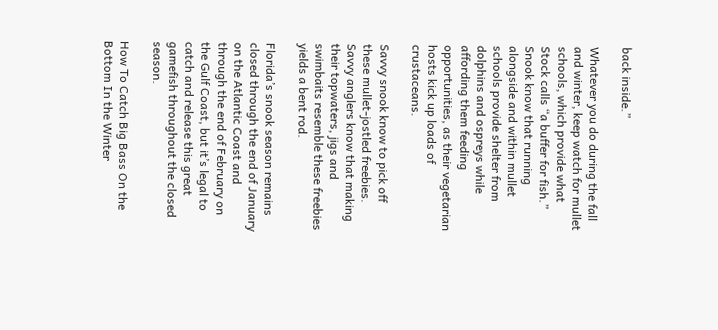back inside.”

Whatever you do during the fall and winter, keep watch for mullet schools, which provide what Stock calls “a buffer for fish.” Snook know that running alongside and within mullet schools provide shelter from dolphins and ospreys while affording them feeding opportunities, as their vegetarian hosts kick up loads of crustaceans.

Savvy snook know to pick off these mullet-jostled freebies. Savvy anglers know that making their topwaters, jigs and swimbaits resemble these freebies yields a bent rod.

Florida’s snook season remains closed through the end of January on the Atlantic Coast and through the end of February on the Gulf Coast, but it’s legal to catch and release this great gamefish throughout the closed season.

How To Catch Big Bass On the Bottom In the Winter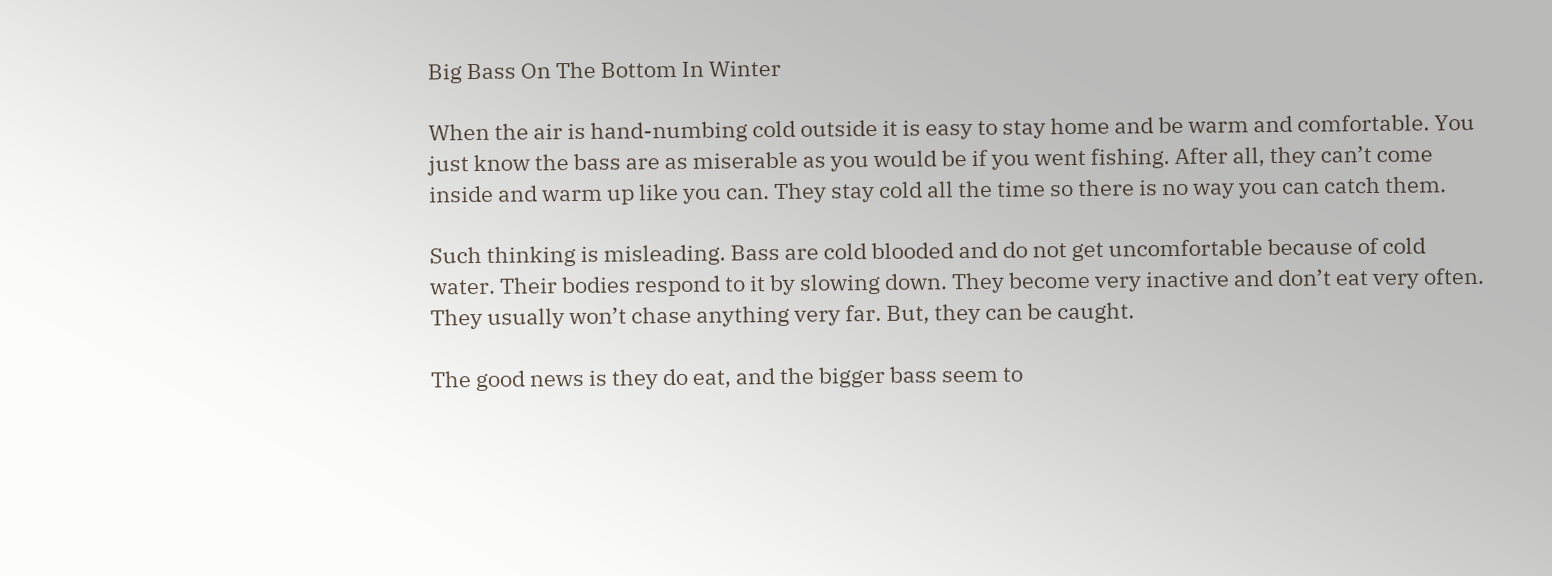Big Bass On The Bottom In Winter

When the air is hand-numbing cold outside it is easy to stay home and be warm and comfortable. You just know the bass are as miserable as you would be if you went fishing. After all, they can’t come inside and warm up like you can. They stay cold all the time so there is no way you can catch them.

Such thinking is misleading. Bass are cold blooded and do not get uncomfortable because of cold water. Their bodies respond to it by slowing down. They become very inactive and don’t eat very often. They usually won’t chase anything very far. But, they can be caught.

The good news is they do eat, and the bigger bass seem to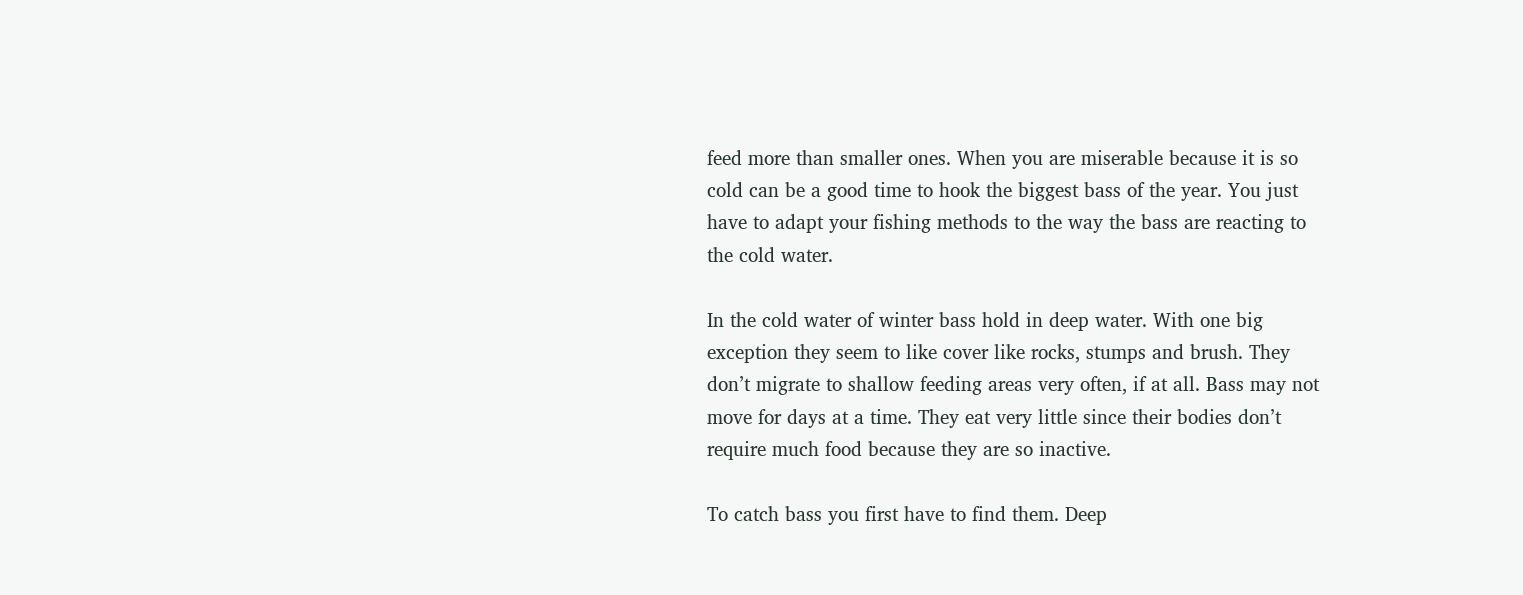feed more than smaller ones. When you are miserable because it is so cold can be a good time to hook the biggest bass of the year. You just have to adapt your fishing methods to the way the bass are reacting to the cold water.

In the cold water of winter bass hold in deep water. With one big exception they seem to like cover like rocks, stumps and brush. They don’t migrate to shallow feeding areas very often, if at all. Bass may not move for days at a time. They eat very little since their bodies don’t require much food because they are so inactive.

To catch bass you first have to find them. Deep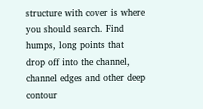structure with cover is where you should search. Find humps, long points that drop off into the channel, channel edges and other deep contour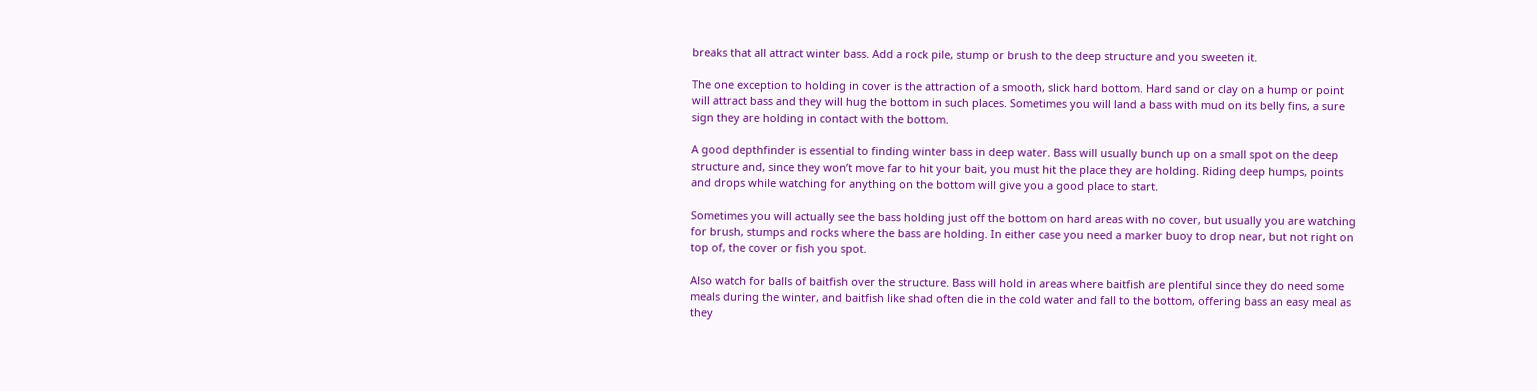breaks that all attract winter bass. Add a rock pile, stump or brush to the deep structure and you sweeten it.

The one exception to holding in cover is the attraction of a smooth, slick hard bottom. Hard sand or clay on a hump or point will attract bass and they will hug the bottom in such places. Sometimes you will land a bass with mud on its belly fins, a sure sign they are holding in contact with the bottom.

A good depthfinder is essential to finding winter bass in deep water. Bass will usually bunch up on a small spot on the deep structure and, since they won’t move far to hit your bait, you must hit the place they are holding. Riding deep humps, points and drops while watching for anything on the bottom will give you a good place to start.

Sometimes you will actually see the bass holding just off the bottom on hard areas with no cover, but usually you are watching for brush, stumps and rocks where the bass are holding. In either case you need a marker buoy to drop near, but not right on top of, the cover or fish you spot.

Also watch for balls of baitfish over the structure. Bass will hold in areas where baitfish are plentiful since they do need some meals during the winter, and baitfish like shad often die in the cold water and fall to the bottom, offering bass an easy meal as they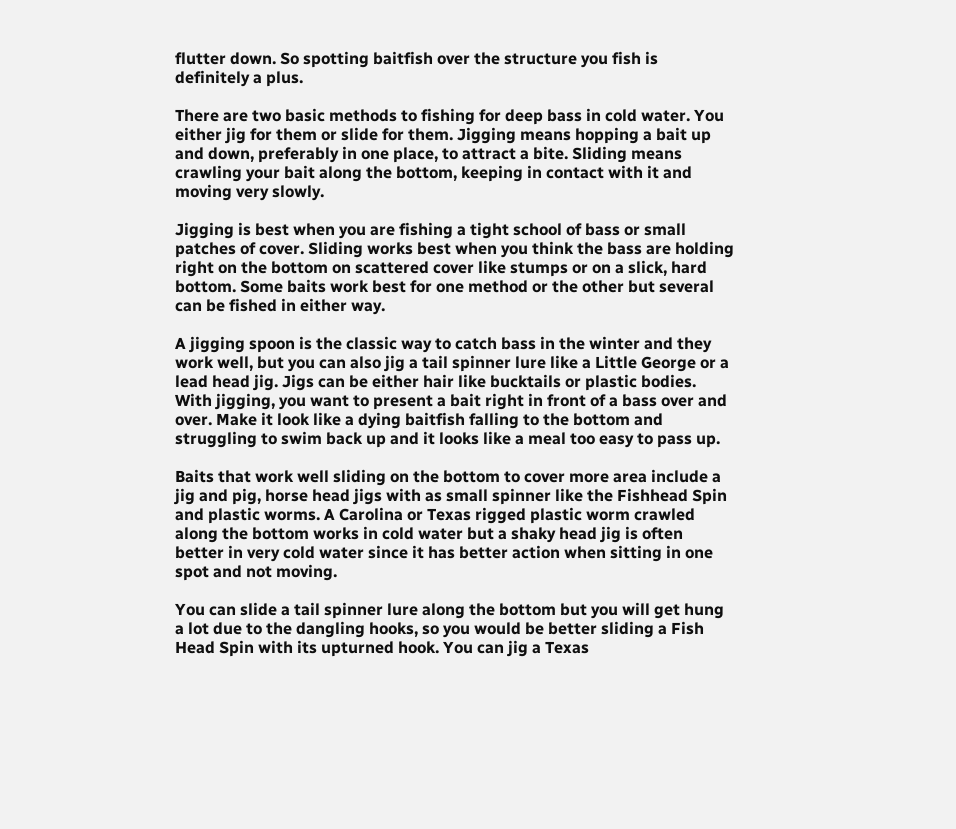flutter down. So spotting baitfish over the structure you fish is definitely a plus.

There are two basic methods to fishing for deep bass in cold water. You either jig for them or slide for them. Jigging means hopping a bait up and down, preferably in one place, to attract a bite. Sliding means crawling your bait along the bottom, keeping in contact with it and moving very slowly.

Jigging is best when you are fishing a tight school of bass or small patches of cover. Sliding works best when you think the bass are holding right on the bottom on scattered cover like stumps or on a slick, hard bottom. Some baits work best for one method or the other but several can be fished in either way.

A jigging spoon is the classic way to catch bass in the winter and they work well, but you can also jig a tail spinner lure like a Little George or a lead head jig. Jigs can be either hair like bucktails or plastic bodies. With jigging, you want to present a bait right in front of a bass over and over. Make it look like a dying baitfish falling to the bottom and struggling to swim back up and it looks like a meal too easy to pass up.

Baits that work well sliding on the bottom to cover more area include a jig and pig, horse head jigs with as small spinner like the Fishhead Spin and plastic worms. A Carolina or Texas rigged plastic worm crawled along the bottom works in cold water but a shaky head jig is often better in very cold water since it has better action when sitting in one spot and not moving.

You can slide a tail spinner lure along the bottom but you will get hung a lot due to the dangling hooks, so you would be better sliding a Fish Head Spin with its upturned hook. You can jig a Texas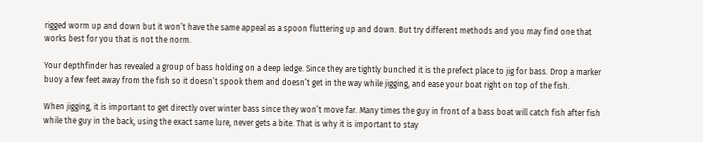rigged worm up and down but it won’t have the same appeal as a spoon fluttering up and down. But try different methods and you may find one that works best for you that is not the norm.

Your depthfinder has revealed a group of bass holding on a deep ledge. Since they are tightly bunched it is the prefect place to jig for bass. Drop a marker buoy a few feet away from the fish so it doesn’t spook them and doesn’t get in the way while jigging, and ease your boat right on top of the fish.

When jigging, it is important to get directly over winter bass since they won’t move far. Many times the guy in front of a bass boat will catch fish after fish while the guy in the back, using the exact same lure, never gets a bite. That is why it is important to stay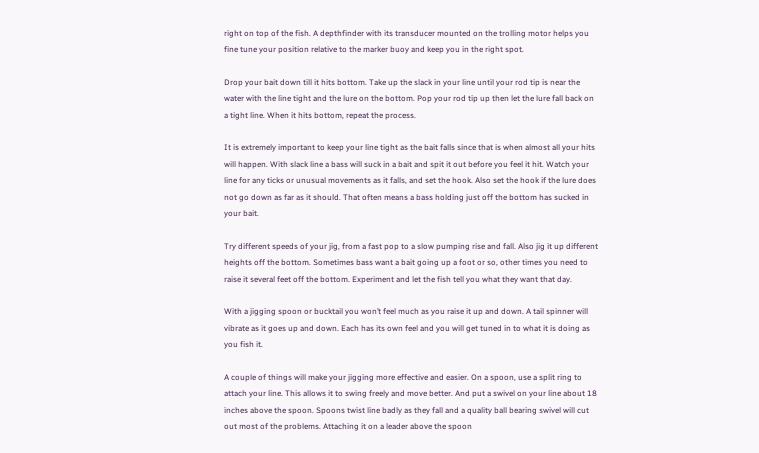right on top of the fish. A depthfinder with its transducer mounted on the trolling motor helps you fine tune your position relative to the marker buoy and keep you in the right spot.

Drop your bait down till it hits bottom. Take up the slack in your line until your rod tip is near the water with the line tight and the lure on the bottom. Pop your rod tip up then let the lure fall back on a tight line. When it hits bottom, repeat the process.

It is extremely important to keep your line tight as the bait falls since that is when almost all your hits will happen. With slack line a bass will suck in a bait and spit it out before you feel it hit. Watch your line for any ticks or unusual movements as it falls, and set the hook. Also set the hook if the lure does not go down as far as it should. That often means a bass holding just off the bottom has sucked in your bait.

Try different speeds of your jig, from a fast pop to a slow pumping rise and fall. Also jig it up different heights off the bottom. Sometimes bass want a bait going up a foot or so, other times you need to raise it several feet off the bottom. Experiment and let the fish tell you what they want that day.

With a jigging spoon or bucktail you won’t feel much as you raise it up and down. A tail spinner will vibrate as it goes up and down. Each has its own feel and you will get tuned in to what it is doing as you fish it.

A couple of things will make your jigging more effective and easier. On a spoon, use a split ring to attach your line. This allows it to swing freely and move better. And put a swivel on your line about 18 inches above the spoon. Spoons twist line badly as they fall and a quality ball bearing swivel will cut out most of the problems. Attaching it on a leader above the spoon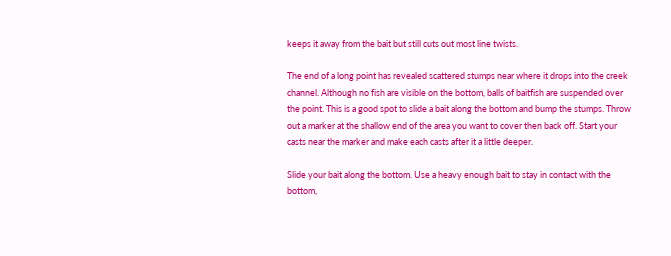keeps it away from the bait but still cuts out most line twists.

The end of a long point has revealed scattered stumps near where it drops into the creek channel. Although no fish are visible on the bottom, balls of baitfish are suspended over the point. This is a good spot to slide a bait along the bottom and bump the stumps. Throw out a marker at the shallow end of the area you want to cover then back off. Start your casts near the marker and make each casts after it a little deeper.

Slide your bait along the bottom. Use a heavy enough bait to stay in contact with the bottom,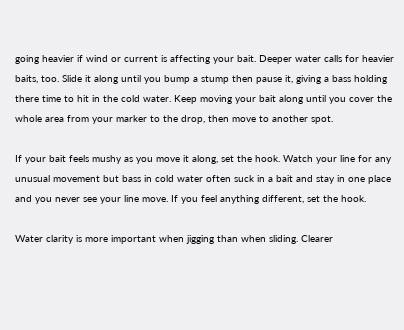going heavier if wind or current is affecting your bait. Deeper water calls for heavier baits, too. Slide it along until you bump a stump then pause it, giving a bass holding there time to hit in the cold water. Keep moving your bait along until you cover the whole area from your marker to the drop, then move to another spot.

If your bait feels mushy as you move it along, set the hook. Watch your line for any unusual movement but bass in cold water often suck in a bait and stay in one place and you never see your line move. If you feel anything different, set the hook.

Water clarity is more important when jigging than when sliding. Clearer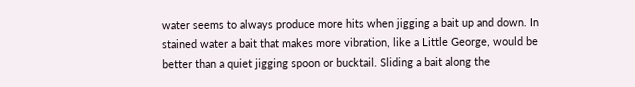water seems to always produce more hits when jigging a bait up and down. In stained water a bait that makes more vibration, like a Little George, would be better than a quiet jigging spoon or bucktail. Sliding a bait along the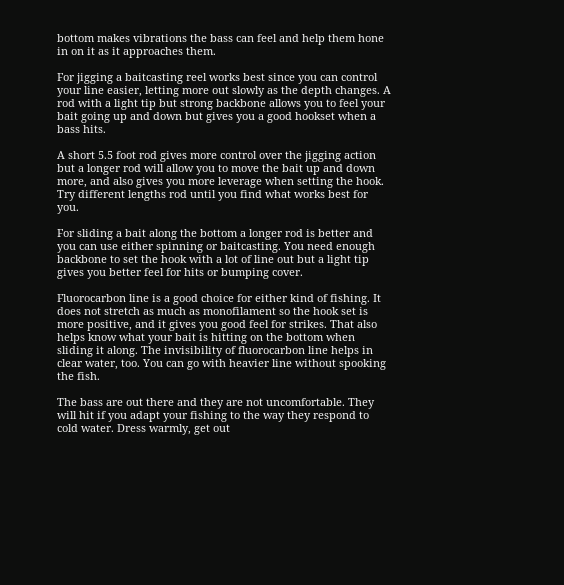bottom makes vibrations the bass can feel and help them hone in on it as it approaches them.

For jigging a baitcasting reel works best since you can control your line easier, letting more out slowly as the depth changes. A rod with a light tip but strong backbone allows you to feel your bait going up and down but gives you a good hookset when a bass hits.

A short 5.5 foot rod gives more control over the jigging action but a longer rod will allow you to move the bait up and down more, and also gives you more leverage when setting the hook. Try different lengths rod until you find what works best for you.

For sliding a bait along the bottom a longer rod is better and you can use either spinning or baitcasting. You need enough backbone to set the hook with a lot of line out but a light tip gives you better feel for hits or bumping cover.

Fluorocarbon line is a good choice for either kind of fishing. It does not stretch as much as monofilament so the hook set is more positive, and it gives you good feel for strikes. That also helps know what your bait is hitting on the bottom when sliding it along. The invisibility of fluorocarbon line helps in clear water, too. You can go with heavier line without spooking the fish.

The bass are out there and they are not uncomfortable. They will hit if you adapt your fishing to the way they respond to cold water. Dress warmly, get out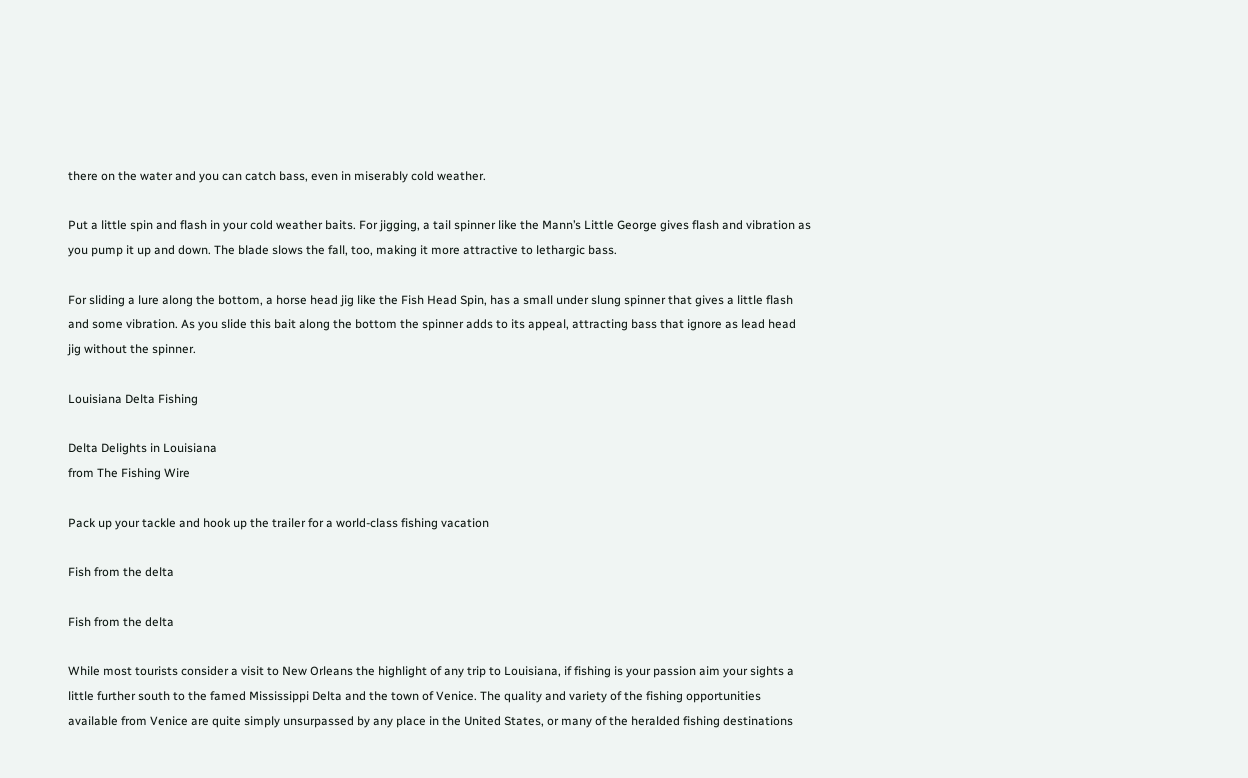there on the water and you can catch bass, even in miserably cold weather.

Put a little spin and flash in your cold weather baits. For jigging, a tail spinner like the Mann’s Little George gives flash and vibration as you pump it up and down. The blade slows the fall, too, making it more attractive to lethargic bass.

For sliding a lure along the bottom, a horse head jig like the Fish Head Spin, has a small under slung spinner that gives a little flash and some vibration. As you slide this bait along the bottom the spinner adds to its appeal, attracting bass that ignore as lead head jig without the spinner.

Louisiana Delta Fishing

Delta Delights in Louisiana
from The Fishing Wire

Pack up your tackle and hook up the trailer for a world-class fishing vacation

Fish from the delta

Fish from the delta

While most tourists consider a visit to New Orleans the highlight of any trip to Louisiana, if fishing is your passion aim your sights a little further south to the famed Mississippi Delta and the town of Venice. The quality and variety of the fishing opportunities available from Venice are quite simply unsurpassed by any place in the United States, or many of the heralded fishing destinations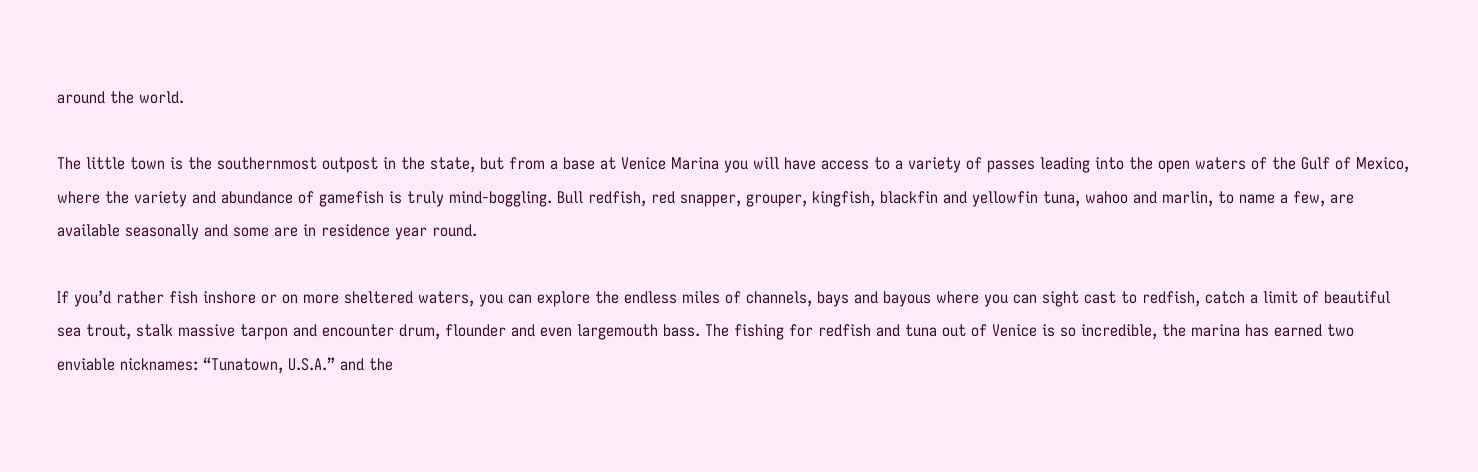around the world.

The little town is the southernmost outpost in the state, but from a base at Venice Marina you will have access to a variety of passes leading into the open waters of the Gulf of Mexico, where the variety and abundance of gamefish is truly mind-boggling. Bull redfish, red snapper, grouper, kingfish, blackfin and yellowfin tuna, wahoo and marlin, to name a few, are available seasonally and some are in residence year round.

If you’d rather fish inshore or on more sheltered waters, you can explore the endless miles of channels, bays and bayous where you can sight cast to redfish, catch a limit of beautiful sea trout, stalk massive tarpon and encounter drum, flounder and even largemouth bass. The fishing for redfish and tuna out of Venice is so incredible, the marina has earned two enviable nicknames: “Tunatown, U.S.A.” and the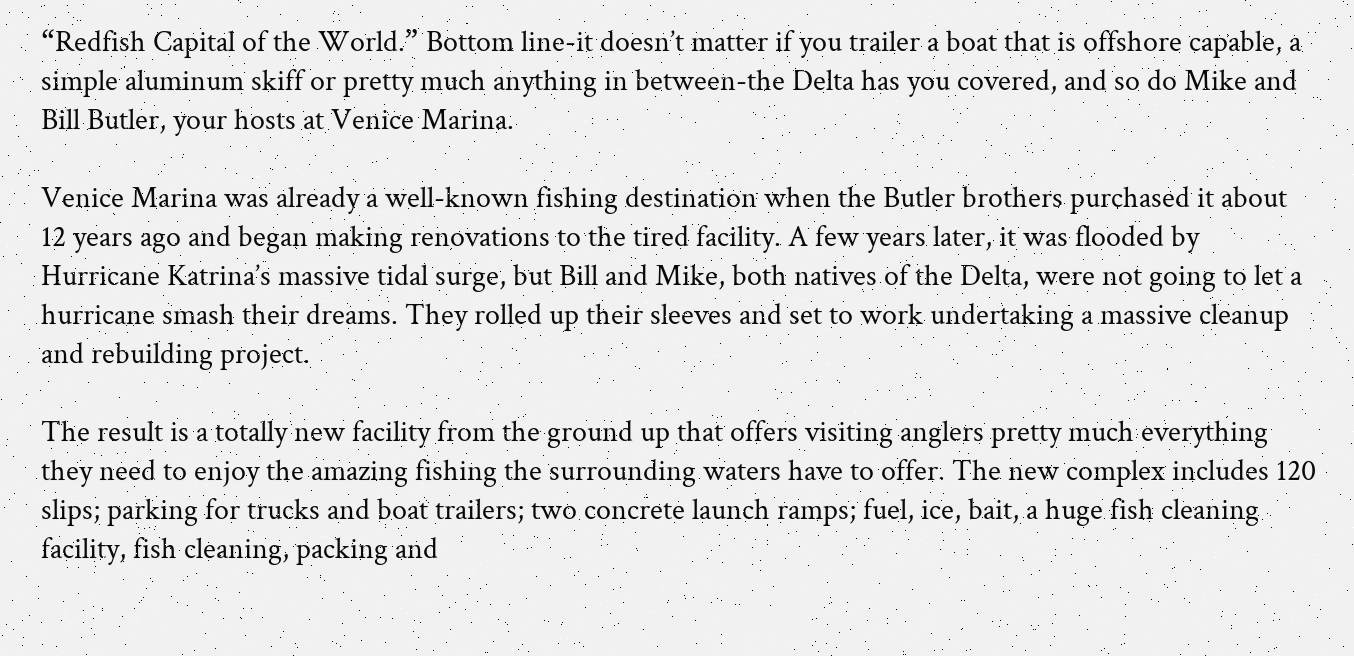“Redfish Capital of the World.” Bottom line-it doesn’t matter if you trailer a boat that is offshore capable, a simple aluminum skiff or pretty much anything in between-the Delta has you covered, and so do Mike and Bill Butler, your hosts at Venice Marina.

Venice Marina was already a well-known fishing destination when the Butler brothers purchased it about 12 years ago and began making renovations to the tired facility. A few years later, it was flooded by Hurricane Katrina’s massive tidal surge, but Bill and Mike, both natives of the Delta, were not going to let a hurricane smash their dreams. They rolled up their sleeves and set to work undertaking a massive cleanup and rebuilding project.

The result is a totally new facility from the ground up that offers visiting anglers pretty much everything they need to enjoy the amazing fishing the surrounding waters have to offer. The new complex includes 120 slips; parking for trucks and boat trailers; two concrete launch ramps; fuel, ice, bait, a huge fish cleaning facility, fish cleaning, packing and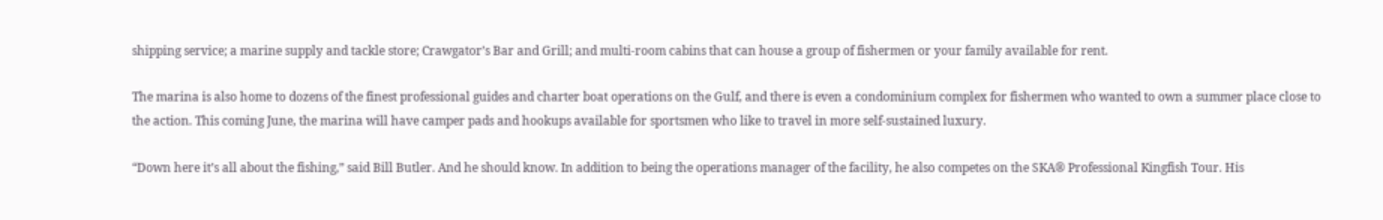shipping service; a marine supply and tackle store; Crawgator’s Bar and Grill; and multi-room cabins that can house a group of fishermen or your family available for rent.

The marina is also home to dozens of the finest professional guides and charter boat operations on the Gulf, and there is even a condominium complex for fishermen who wanted to own a summer place close to the action. This coming June, the marina will have camper pads and hookups available for sportsmen who like to travel in more self-sustained luxury.

“Down here it’s all about the fishing,” said Bill Butler. And he should know. In addition to being the operations manager of the facility, he also competes on the SKA® Professional Kingfish Tour. His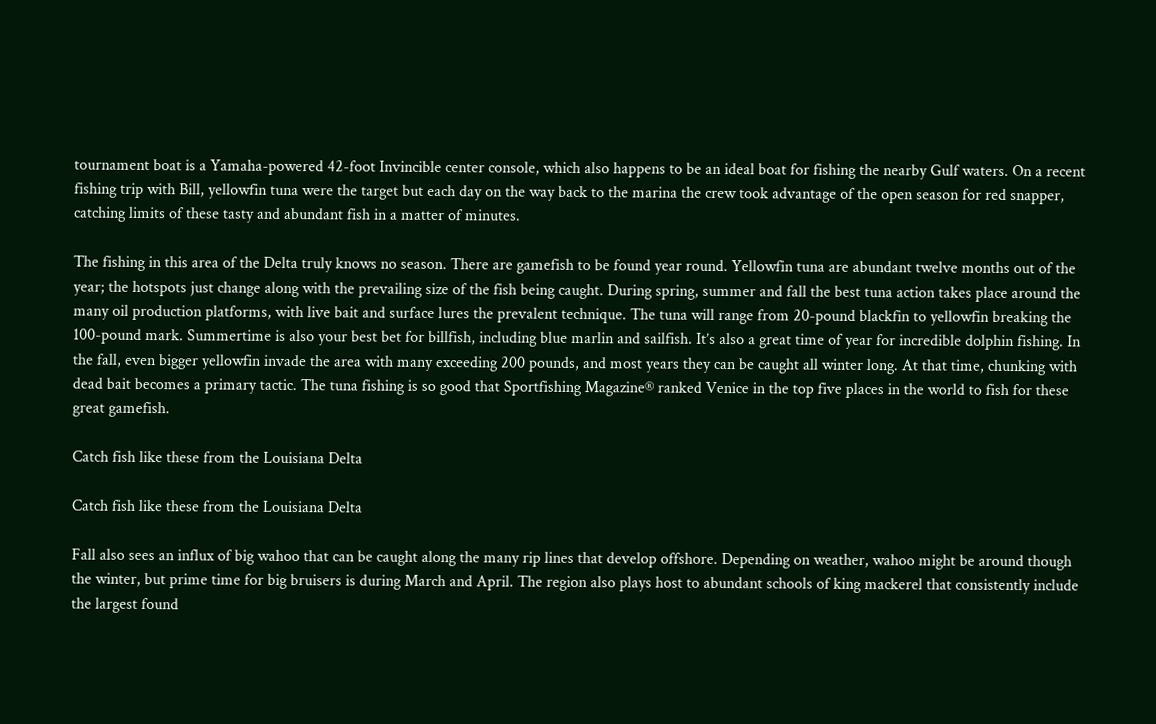tournament boat is a Yamaha-powered 42-foot Invincible center console, which also happens to be an ideal boat for fishing the nearby Gulf waters. On a recent fishing trip with Bill, yellowfin tuna were the target but each day on the way back to the marina the crew took advantage of the open season for red snapper, catching limits of these tasty and abundant fish in a matter of minutes.

The fishing in this area of the Delta truly knows no season. There are gamefish to be found year round. Yellowfin tuna are abundant twelve months out of the year; the hotspots just change along with the prevailing size of the fish being caught. During spring, summer and fall the best tuna action takes place around the many oil production platforms, with live bait and surface lures the prevalent technique. The tuna will range from 20-pound blackfin to yellowfin breaking the 100-pound mark. Summertime is also your best bet for billfish, including blue marlin and sailfish. It’s also a great time of year for incredible dolphin fishing. In the fall, even bigger yellowfin invade the area with many exceeding 200 pounds, and most years they can be caught all winter long. At that time, chunking with dead bait becomes a primary tactic. The tuna fishing is so good that Sportfishing Magazine® ranked Venice in the top five places in the world to fish for these great gamefish.

Catch fish like these from the Louisiana Delta

Catch fish like these from the Louisiana Delta

Fall also sees an influx of big wahoo that can be caught along the many rip lines that develop offshore. Depending on weather, wahoo might be around though the winter, but prime time for big bruisers is during March and April. The region also plays host to abundant schools of king mackerel that consistently include the largest found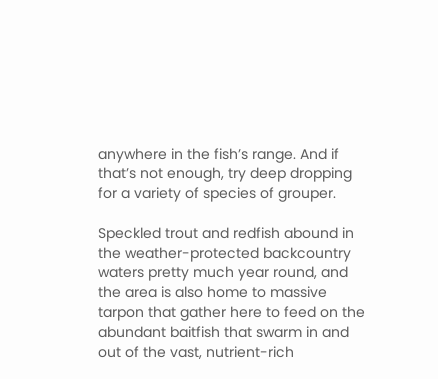anywhere in the fish’s range. And if that’s not enough, try deep dropping for a variety of species of grouper.

Speckled trout and redfish abound in the weather-protected backcountry waters pretty much year round, and the area is also home to massive tarpon that gather here to feed on the abundant baitfish that swarm in and out of the vast, nutrient-rich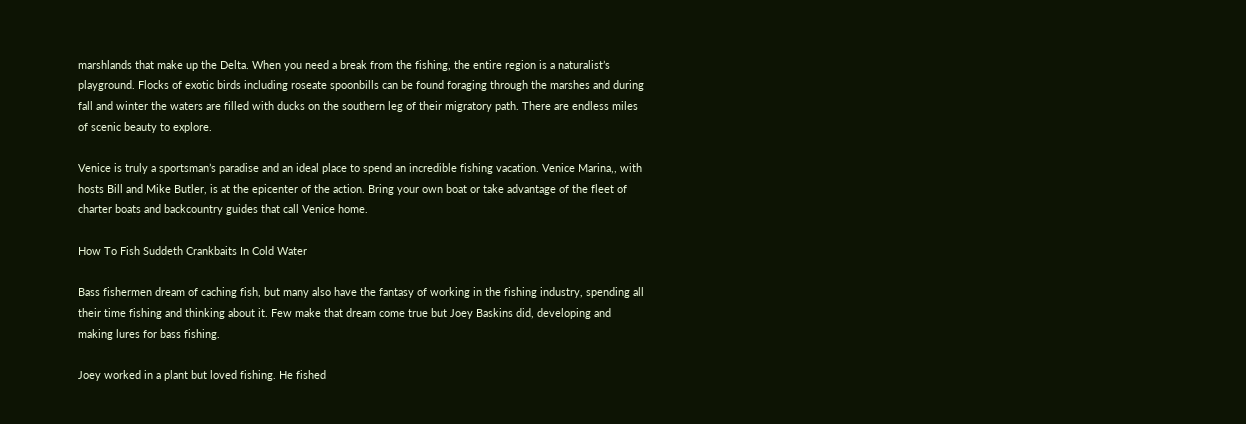marshlands that make up the Delta. When you need a break from the fishing, the entire region is a naturalist’s playground. Flocks of exotic birds including roseate spoonbills can be found foraging through the marshes and during fall and winter the waters are filled with ducks on the southern leg of their migratory path. There are endless miles of scenic beauty to explore.

Venice is truly a sportsman’s paradise and an ideal place to spend an incredible fishing vacation. Venice Marina,, with hosts Bill and Mike Butler, is at the epicenter of the action. Bring your own boat or take advantage of the fleet of charter boats and backcountry guides that call Venice home.

How To Fish Suddeth Crankbaits In Cold Water

Bass fishermen dream of caching fish, but many also have the fantasy of working in the fishing industry, spending all their time fishing and thinking about it. Few make that dream come true but Joey Baskins did, developing and making lures for bass fishing.

Joey worked in a plant but loved fishing. He fished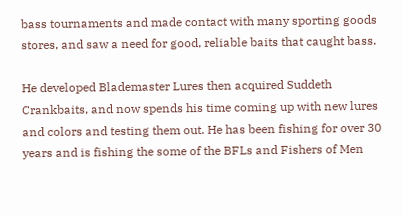bass tournaments and made contact with many sporting goods stores, and saw a need for good, reliable baits that caught bass.

He developed Blademaster Lures then acquired Suddeth Crankbaits, and now spends his time coming up with new lures and colors and testing them out. He has been fishing for over 30 years and is fishing the some of the BFLs and Fishers of Men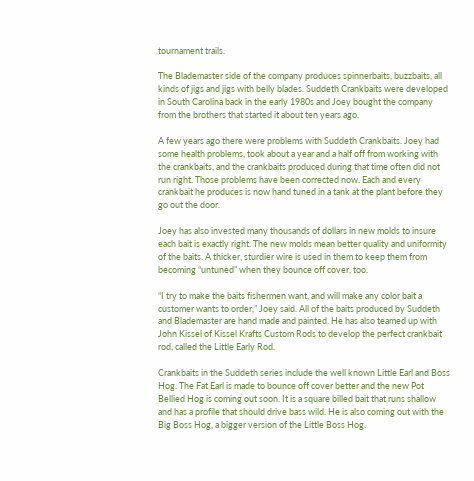tournament trails.

The Blademaster side of the company produces spinnerbaits, buzzbaits, all kinds of jigs and jigs with belly blades. Suddeth Crankbaits were developed in South Carolina back in the early 1980s and Joey bought the company from the brothers that started it about ten years ago.

A few years ago there were problems with Suddeth Crankbaits. Joey had some health problems, took about a year and a half off from working with the crankbaits, and the crankbaits produced during that time often did not run right. Those problems have been corrected now. Each and every crankbait he produces is now hand tuned in a tank at the plant before they go out the door.

Joey has also invested many thousands of dollars in new molds to insure each bait is exactly right. The new molds mean better quality and uniformity of the baits. A thicker, sturdier wire is used in them to keep them from becoming “untuned” when they bounce off cover, too.

“I try to make the baits fishermen want, and will make any color bait a customer wants to order,” Joey said. All of the baits produced by Suddeth and Blademaster are hand made and painted. He has also teamed up with John Kissel of Kissel Krafts Custom Rods to develop the perfect crankbait rod, called the Little Early Rod.

Crankbaits in the Suddeth series include the well known Little Earl and Boss Hog. The Fat Earl is made to bounce off cover better and the new Pot Bellied Hog is coming out soon. It is a square billed bait that runs shallow and has a profile that should drive bass wild. He is also coming out with the Big Boss Hog, a bigger version of the Little Boss Hog.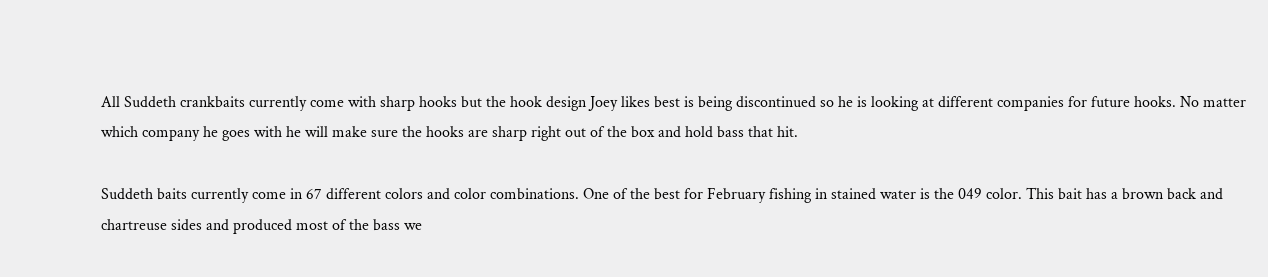All Suddeth crankbaits currently come with sharp hooks but the hook design Joey likes best is being discontinued so he is looking at different companies for future hooks. No matter which company he goes with he will make sure the hooks are sharp right out of the box and hold bass that hit.

Suddeth baits currently come in 67 different colors and color combinations. One of the best for February fishing in stained water is the 049 color. This bait has a brown back and chartreuse sides and produced most of the bass we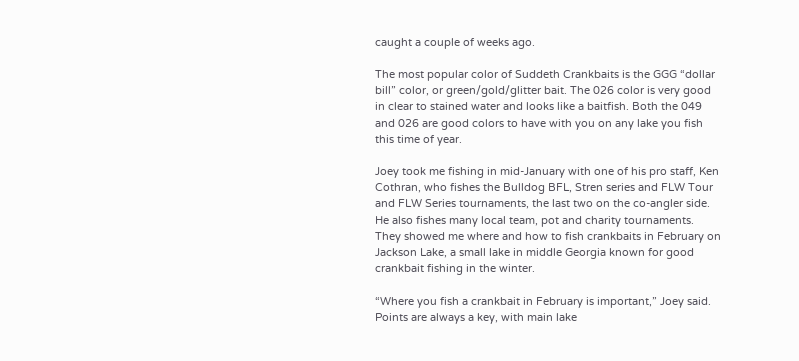caught a couple of weeks ago.

The most popular color of Suddeth Crankbaits is the GGG “dollar bill” color, or green/gold/glitter bait. The 026 color is very good in clear to stained water and looks like a baitfish. Both the 049 and 026 are good colors to have with you on any lake you fish this time of year.

Joey took me fishing in mid-January with one of his pro staff, Ken Cothran, who fishes the Bulldog BFL, Stren series and FLW Tour and FLW Series tournaments, the last two on the co-angler side. He also fishes many local team, pot and charity tournaments. They showed me where and how to fish crankbaits in February on Jackson Lake, a small lake in middle Georgia known for good crankbait fishing in the winter.

“Where you fish a crankbait in February is important,” Joey said. Points are always a key, with main lake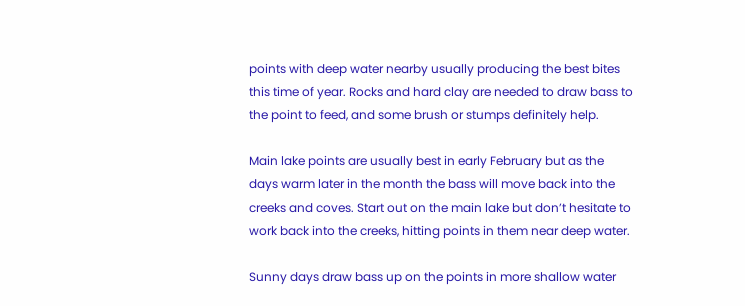points with deep water nearby usually producing the best bites this time of year. Rocks and hard clay are needed to draw bass to the point to feed, and some brush or stumps definitely help.

Main lake points are usually best in early February but as the days warm later in the month the bass will move back into the creeks and coves. Start out on the main lake but don’t hesitate to work back into the creeks, hitting points in them near deep water.

Sunny days draw bass up on the points in more shallow water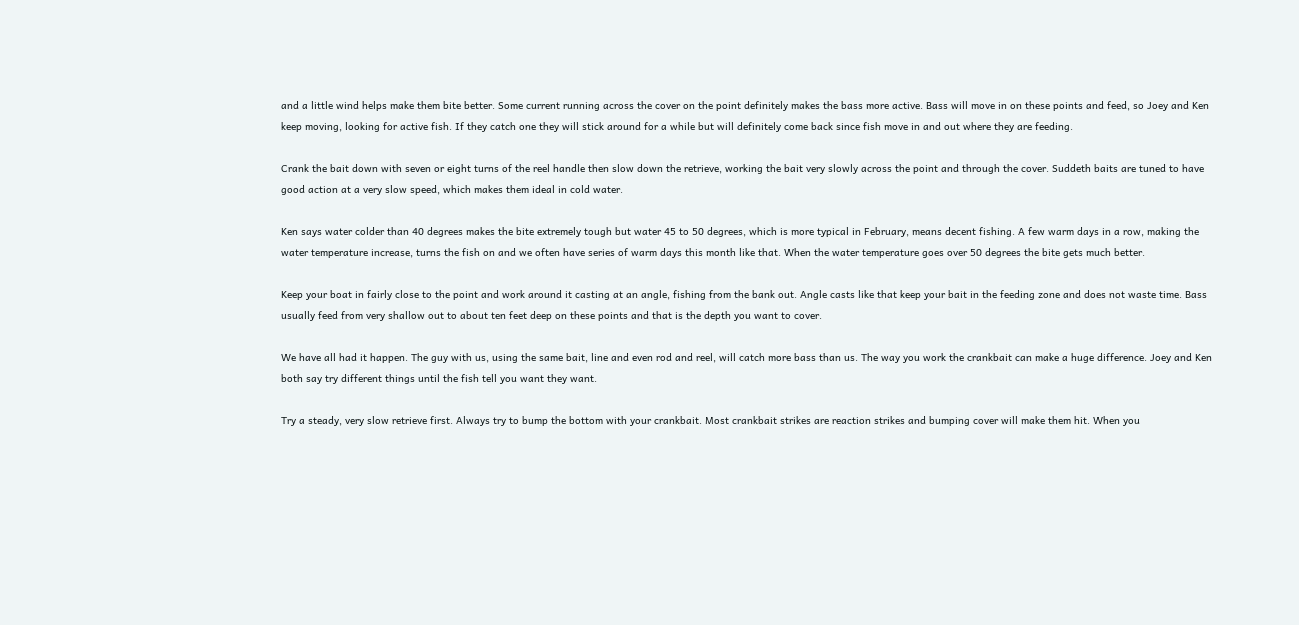and a little wind helps make them bite better. Some current running across the cover on the point definitely makes the bass more active. Bass will move in on these points and feed, so Joey and Ken keep moving, looking for active fish. If they catch one they will stick around for a while but will definitely come back since fish move in and out where they are feeding.

Crank the bait down with seven or eight turns of the reel handle then slow down the retrieve, working the bait very slowly across the point and through the cover. Suddeth baits are tuned to have good action at a very slow speed, which makes them ideal in cold water.

Ken says water colder than 40 degrees makes the bite extremely tough but water 45 to 50 degrees, which is more typical in February, means decent fishing. A few warm days in a row, making the water temperature increase, turns the fish on and we often have series of warm days this month like that. When the water temperature goes over 50 degrees the bite gets much better.

Keep your boat in fairly close to the point and work around it casting at an angle, fishing from the bank out. Angle casts like that keep your bait in the feeding zone and does not waste time. Bass usually feed from very shallow out to about ten feet deep on these points and that is the depth you want to cover.

We have all had it happen. The guy with us, using the same bait, line and even rod and reel, will catch more bass than us. The way you work the crankbait can make a huge difference. Joey and Ken both say try different things until the fish tell you want they want.

Try a steady, very slow retrieve first. Always try to bump the bottom with your crankbait. Most crankbait strikes are reaction strikes and bumping cover will make them hit. When you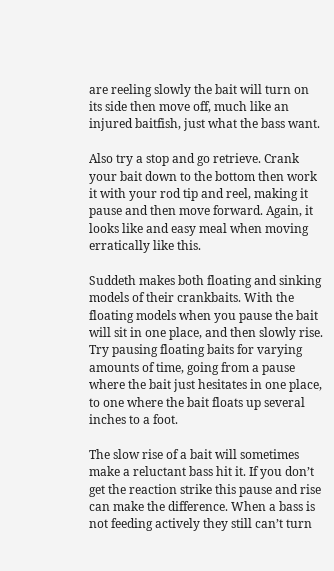are reeling slowly the bait will turn on its side then move off, much like an injured baitfish, just what the bass want.

Also try a stop and go retrieve. Crank your bait down to the bottom then work it with your rod tip and reel, making it pause and then move forward. Again, it looks like and easy meal when moving erratically like this.

Suddeth makes both floating and sinking models of their crankbaits. With the floating models when you pause the bait will sit in one place, and then slowly rise. Try pausing floating baits for varying amounts of time, going from a pause where the bait just hesitates in one place, to one where the bait floats up several inches to a foot.

The slow rise of a bait will sometimes make a reluctant bass hit it. If you don’t get the reaction strike this pause and rise can make the difference. When a bass is not feeding actively they still can’t turn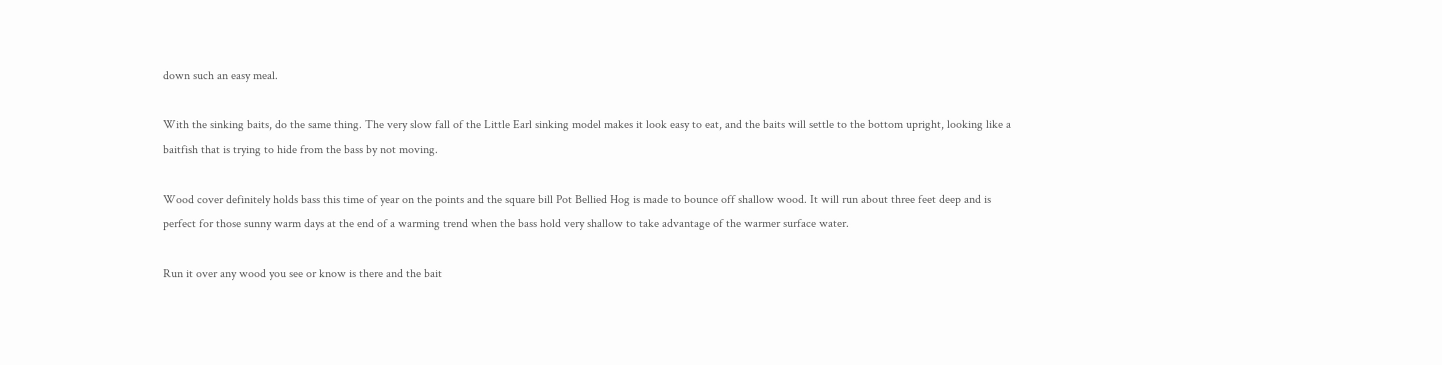down such an easy meal.

With the sinking baits, do the same thing. The very slow fall of the Little Earl sinking model makes it look easy to eat, and the baits will settle to the bottom upright, looking like a baitfish that is trying to hide from the bass by not moving.

Wood cover definitely holds bass this time of year on the points and the square bill Pot Bellied Hog is made to bounce off shallow wood. It will run about three feet deep and is perfect for those sunny warm days at the end of a warming trend when the bass hold very shallow to take advantage of the warmer surface water.

Run it over any wood you see or know is there and the bait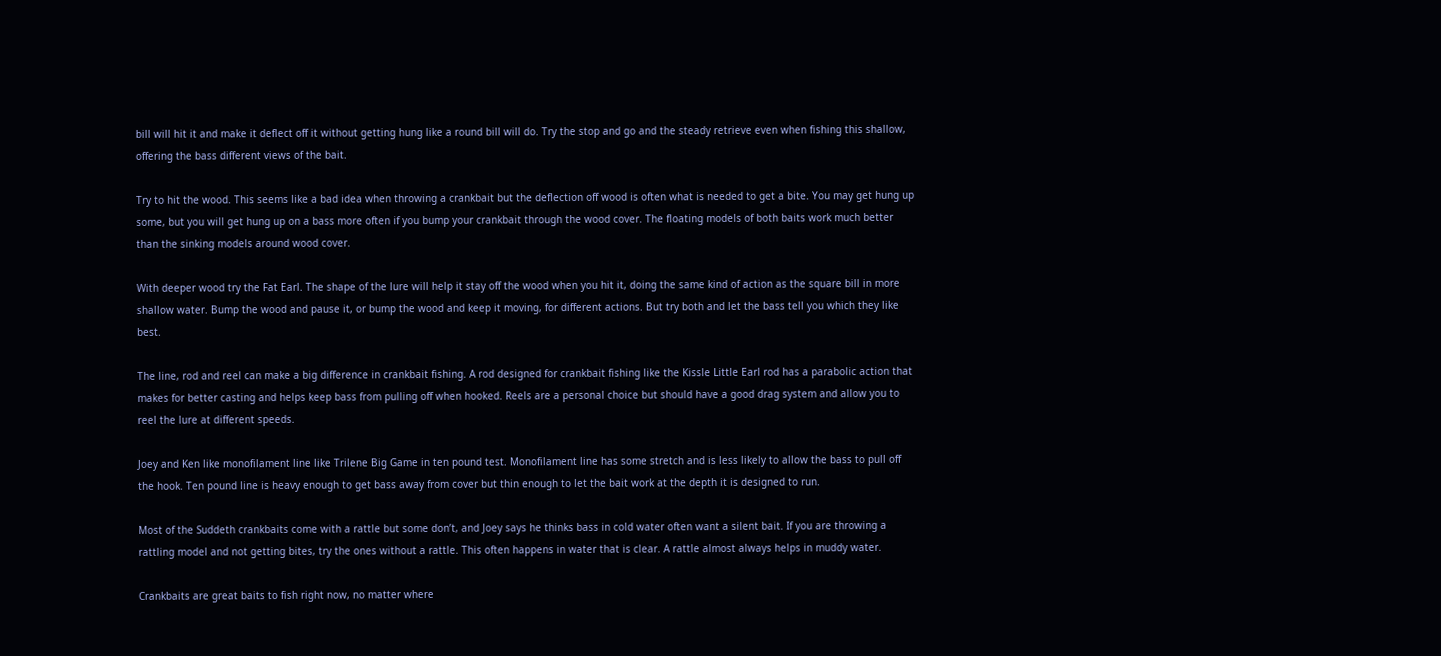bill will hit it and make it deflect off it without getting hung like a round bill will do. Try the stop and go and the steady retrieve even when fishing this shallow, offering the bass different views of the bait.

Try to hit the wood. This seems like a bad idea when throwing a crankbait but the deflection off wood is often what is needed to get a bite. You may get hung up some, but you will get hung up on a bass more often if you bump your crankbait through the wood cover. The floating models of both baits work much better than the sinking models around wood cover.

With deeper wood try the Fat Earl. The shape of the lure will help it stay off the wood when you hit it, doing the same kind of action as the square bill in more shallow water. Bump the wood and pause it, or bump the wood and keep it moving, for different actions. But try both and let the bass tell you which they like best.

The line, rod and reel can make a big difference in crankbait fishing. A rod designed for crankbait fishing like the Kissle Little Earl rod has a parabolic action that makes for better casting and helps keep bass from pulling off when hooked. Reels are a personal choice but should have a good drag system and allow you to reel the lure at different speeds.

Joey and Ken like monofilament line like Trilene Big Game in ten pound test. Monofilament line has some stretch and is less likely to allow the bass to pull off the hook. Ten pound line is heavy enough to get bass away from cover but thin enough to let the bait work at the depth it is designed to run.

Most of the Suddeth crankbaits come with a rattle but some don’t, and Joey says he thinks bass in cold water often want a silent bait. If you are throwing a rattling model and not getting bites, try the ones without a rattle. This often happens in water that is clear. A rattle almost always helps in muddy water.

Crankbaits are great baits to fish right now, no matter where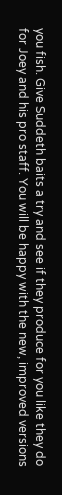you fish. Give Suddeth baits a try and see if they produce for you like they do for Joey and his pro staff. You will be happy with the new, improved versions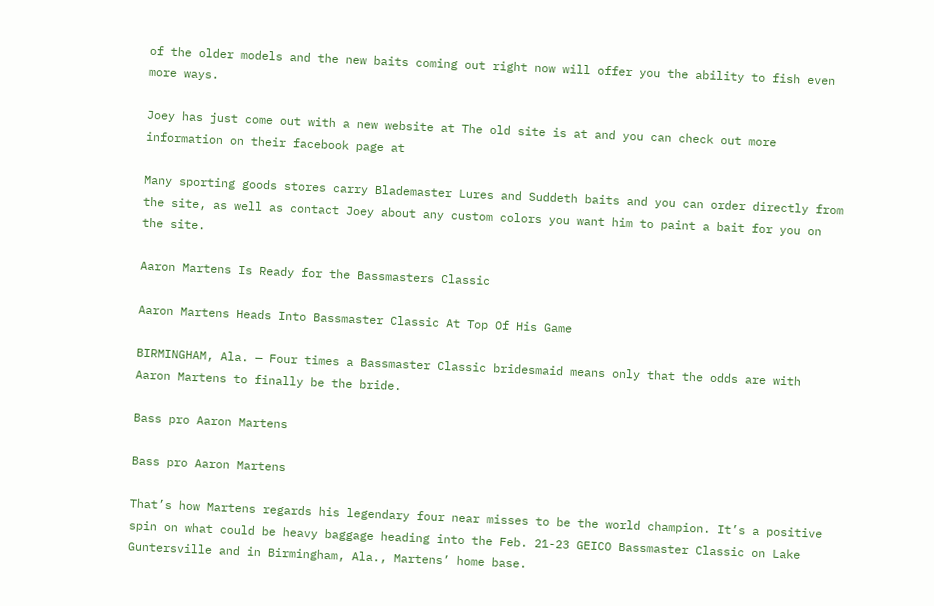of the older models and the new baits coming out right now will offer you the ability to fish even more ways.

Joey has just come out with a new website at The old site is at and you can check out more information on their facebook page at

Many sporting goods stores carry Blademaster Lures and Suddeth baits and you can order directly from the site, as well as contact Joey about any custom colors you want him to paint a bait for you on the site.

Aaron Martens Is Ready for the Bassmasters Classic

Aaron Martens Heads Into Bassmaster Classic At Top Of His Game

BIRMINGHAM, Ala. — Four times a Bassmaster Classic bridesmaid means only that the odds are with Aaron Martens to finally be the bride.

Bass pro Aaron Martens

Bass pro Aaron Martens

That’s how Martens regards his legendary four near misses to be the world champion. It’s a positive spin on what could be heavy baggage heading into the Feb. 21-23 GEICO Bassmaster Classic on Lake Guntersville and in Birmingham, Ala., Martens’ home base.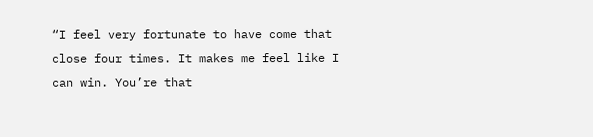“I feel very fortunate to have come that close four times. It makes me feel like I can win. You’re that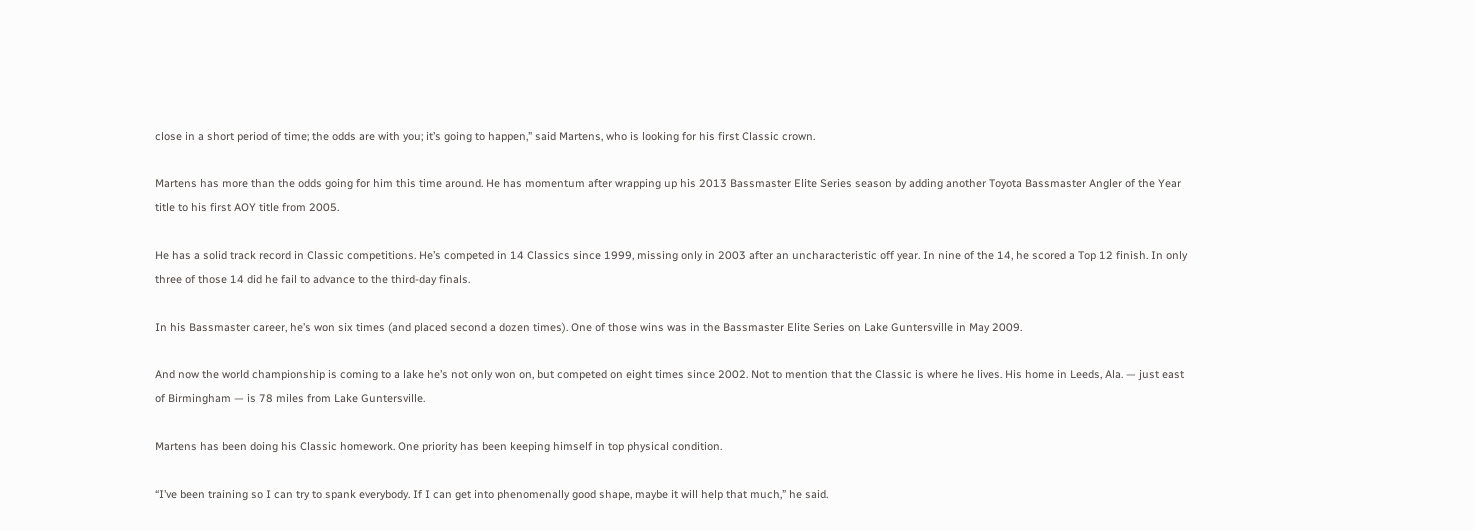close in a short period of time; the odds are with you; it’s going to happen,” said Martens, who is looking for his first Classic crown.

Martens has more than the odds going for him this time around. He has momentum after wrapping up his 2013 Bassmaster Elite Series season by adding another Toyota Bassmaster Angler of the Year title to his first AOY title from 2005.

He has a solid track record in Classic competitions. He’s competed in 14 Classics since 1999, missing only in 2003 after an uncharacteristic off year. In nine of the 14, he scored a Top 12 finish. In only three of those 14 did he fail to advance to the third-day finals.

In his Bassmaster career, he’s won six times (and placed second a dozen times). One of those wins was in the Bassmaster Elite Series on Lake Guntersville in May 2009.

And now the world championship is coming to a lake he’s not only won on, but competed on eight times since 2002. Not to mention that the Classic is where he lives. His home in Leeds, Ala. — just east of Birmingham — is 78 miles from Lake Guntersville.

Martens has been doing his Classic homework. One priority has been keeping himself in top physical condition.

“I’ve been training so I can try to spank everybody. If I can get into phenomenally good shape, maybe it will help that much,” he said.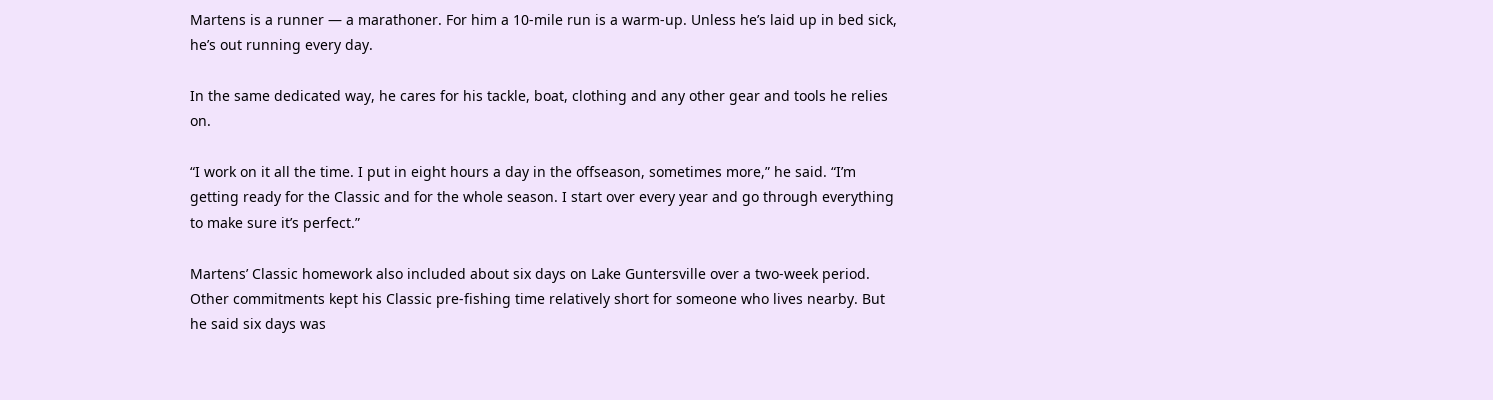Martens is a runner — a marathoner. For him a 10-mile run is a warm-up. Unless he’s laid up in bed sick, he’s out running every day.

In the same dedicated way, he cares for his tackle, boat, clothing and any other gear and tools he relies on.

“I work on it all the time. I put in eight hours a day in the offseason, sometimes more,” he said. “I’m getting ready for the Classic and for the whole season. I start over every year and go through everything to make sure it’s perfect.”

Martens’ Classic homework also included about six days on Lake Guntersville over a two-week period. Other commitments kept his Classic pre-fishing time relatively short for someone who lives nearby. But he said six days was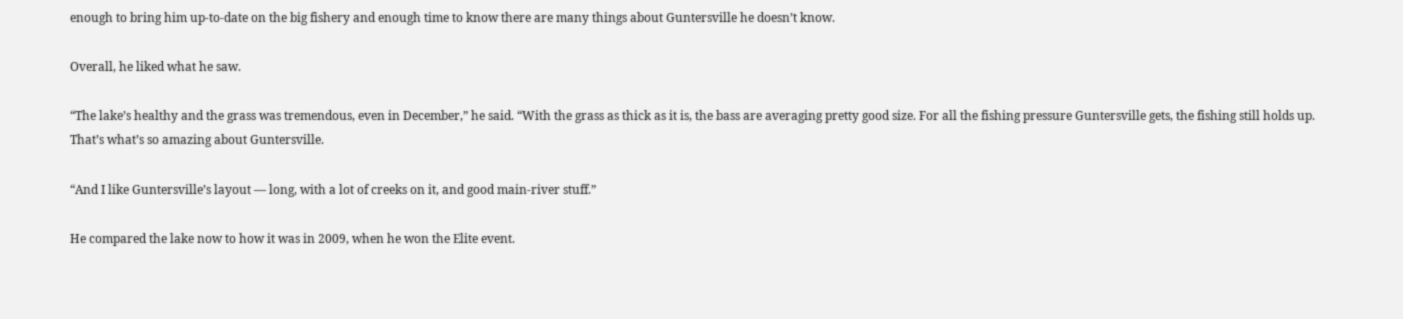enough to bring him up-to-date on the big fishery and enough time to know there are many things about Guntersville he doesn’t know.

Overall, he liked what he saw.

“The lake’s healthy and the grass was tremendous, even in December,” he said. “With the grass as thick as it is, the bass are averaging pretty good size. For all the fishing pressure Guntersville gets, the fishing still holds up. That’s what’s so amazing about Guntersville.

“And I like Guntersville’s layout — long, with a lot of creeks on it, and good main-river stuff.”

He compared the lake now to how it was in 2009, when he won the Elite event.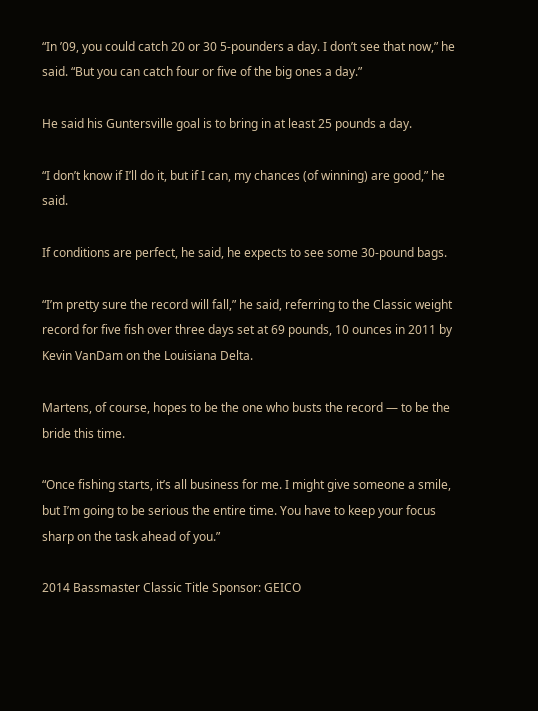“In ’09, you could catch 20 or 30 5-pounders a day. I don’t see that now,” he said. “But you can catch four or five of the big ones a day.”

He said his Guntersville goal is to bring in at least 25 pounds a day.

“I don’t know if I’ll do it, but if I can, my chances (of winning) are good,” he said.

If conditions are perfect, he said, he expects to see some 30-pound bags.

“I’m pretty sure the record will fall,” he said, referring to the Classic weight record for five fish over three days set at 69 pounds, 10 ounces in 2011 by Kevin VanDam on the Louisiana Delta.

Martens, of course, hopes to be the one who busts the record — to be the bride this time.

“Once fishing starts, it’s all business for me. I might give someone a smile, but I’m going to be serious the entire time. You have to keep your focus sharp on the task ahead of you.”

2014 Bassmaster Classic Title Sponsor: GEICO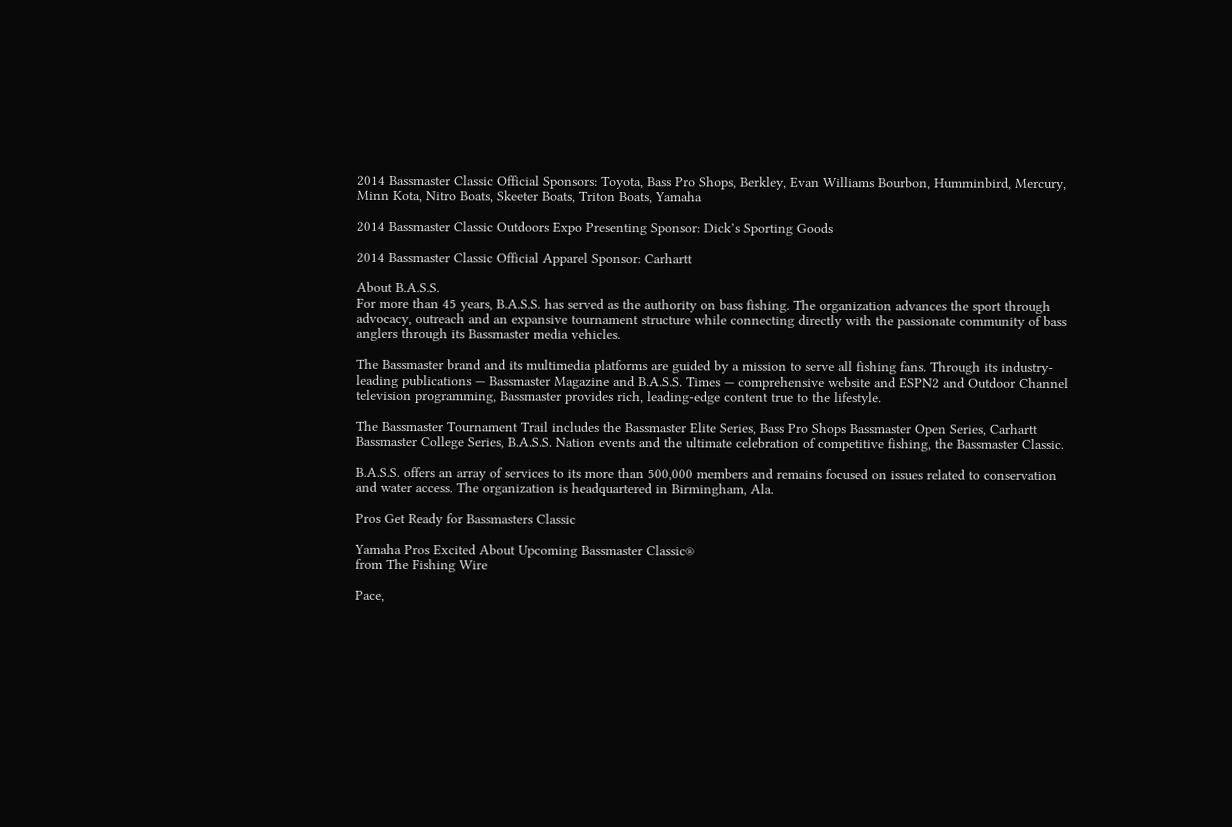2014 Bassmaster Classic Official Sponsors: Toyota, Bass Pro Shops, Berkley, Evan Williams Bourbon, Humminbird, Mercury, Minn Kota, Nitro Boats, Skeeter Boats, Triton Boats, Yamaha

2014 Bassmaster Classic Outdoors Expo Presenting Sponsor: Dick’s Sporting Goods

2014 Bassmaster Classic Official Apparel Sponsor: Carhartt

About B.A.S.S.
For more than 45 years, B.A.S.S. has served as the authority on bass fishing. The organization advances the sport through advocacy, outreach and an expansive tournament structure while connecting directly with the passionate community of bass anglers through its Bassmaster media vehicles.

The Bassmaster brand and its multimedia platforms are guided by a mission to serve all fishing fans. Through its industry-leading publications — Bassmaster Magazine and B.A.S.S. Times — comprehensive website and ESPN2 and Outdoor Channel television programming, Bassmaster provides rich, leading-edge content true to the lifestyle.

The Bassmaster Tournament Trail includes the Bassmaster Elite Series, Bass Pro Shops Bassmaster Open Series, Carhartt Bassmaster College Series, B.A.S.S. Nation events and the ultimate celebration of competitive fishing, the Bassmaster Classic.

B.A.S.S. offers an array of services to its more than 500,000 members and remains focused on issues related to conservation and water access. The organization is headquartered in Birmingham, Ala.

Pros Get Ready for Bassmasters Classic

Yamaha Pros Excited About Upcoming Bassmaster Classic®
from The Fishing Wire

Pace,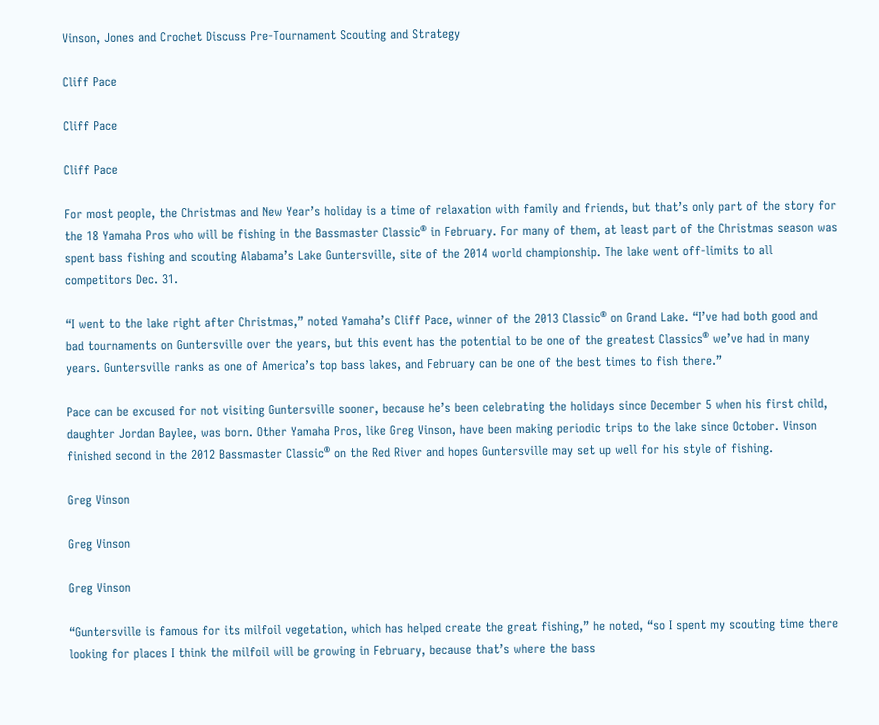Vinson, Jones and Crochet Discuss Pre-Tournament Scouting and Strategy

Cliff Pace

Cliff Pace

Cliff Pace

For most people, the Christmas and New Year’s holiday is a time of relaxation with family and friends, but that’s only part of the story for the 18 Yamaha Pros who will be fishing in the Bassmaster Classic® in February. For many of them, at least part of the Christmas season was spent bass fishing and scouting Alabama’s Lake Guntersville, site of the 2014 world championship. The lake went off-limits to all competitors Dec. 31.

“I went to the lake right after Christmas,” noted Yamaha’s Cliff Pace, winner of the 2013 Classic® on Grand Lake. “I’ve had both good and bad tournaments on Guntersville over the years, but this event has the potential to be one of the greatest Classics® we’ve had in many years. Guntersville ranks as one of America’s top bass lakes, and February can be one of the best times to fish there.”

Pace can be excused for not visiting Guntersville sooner, because he’s been celebrating the holidays since December 5 when his first child, daughter Jordan Baylee, was born. Other Yamaha Pros, like Greg Vinson, have been making periodic trips to the lake since October. Vinson finished second in the 2012 Bassmaster Classic® on the Red River and hopes Guntersville may set up well for his style of fishing.

Greg Vinson

Greg Vinson

Greg Vinson

“Guntersville is famous for its milfoil vegetation, which has helped create the great fishing,” he noted, “so I spent my scouting time there looking for places I think the milfoil will be growing in February, because that’s where the bass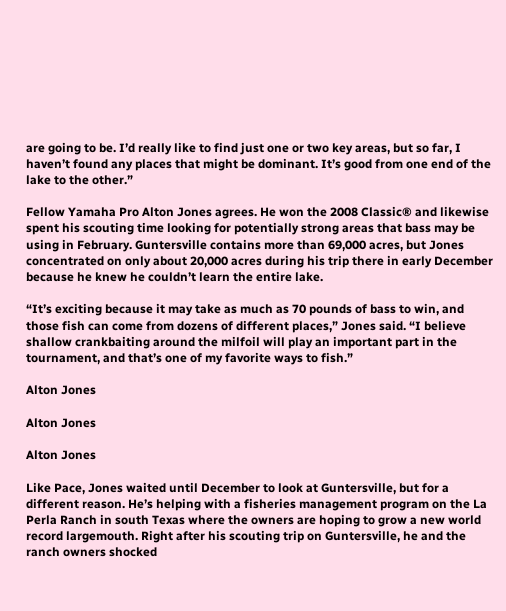are going to be. I’d really like to find just one or two key areas, but so far, I haven’t found any places that might be dominant. It’s good from one end of the lake to the other.”

Fellow Yamaha Pro Alton Jones agrees. He won the 2008 Classic® and likewise spent his scouting time looking for potentially strong areas that bass may be using in February. Guntersville contains more than 69,000 acres, but Jones concentrated on only about 20,000 acres during his trip there in early December because he knew he couldn’t learn the entire lake.

“It’s exciting because it may take as much as 70 pounds of bass to win, and those fish can come from dozens of different places,” Jones said. “I believe shallow crankbaiting around the milfoil will play an important part in the tournament, and that’s one of my favorite ways to fish.”

Alton Jones

Alton Jones

Alton Jones

Like Pace, Jones waited until December to look at Guntersville, but for a different reason. He’s helping with a fisheries management program on the La Perla Ranch in south Texas where the owners are hoping to grow a new world record largemouth. Right after his scouting trip on Guntersville, he and the ranch owners shocked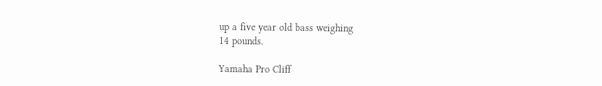up a five year old bass weighing
14 pounds.

Yamaha Pro Cliff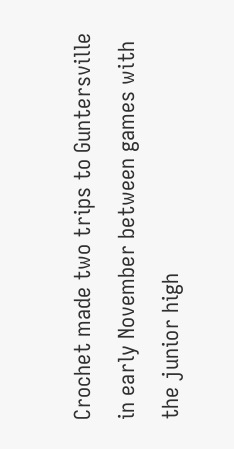Crochet made two trips to Guntersville in early November between games with the junior high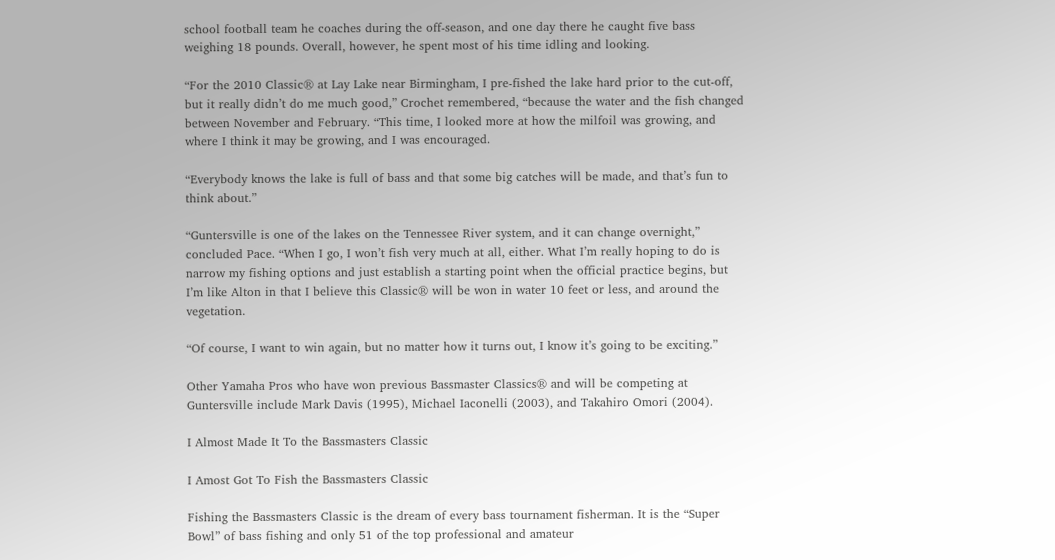school football team he coaches during the off-season, and one day there he caught five bass weighing 18 pounds. Overall, however, he spent most of his time idling and looking.

“For the 2010 Classic® at Lay Lake near Birmingham, I pre-fished the lake hard prior to the cut-off, but it really didn’t do me much good,” Crochet remembered, “because the water and the fish changed between November and February. “This time, I looked more at how the milfoil was growing, and where I think it may be growing, and I was encouraged.

“Everybody knows the lake is full of bass and that some big catches will be made, and that’s fun to think about.”

“Guntersville is one of the lakes on the Tennessee River system, and it can change overnight,” concluded Pace. “When I go, I won’t fish very much at all, either. What I’m really hoping to do is narrow my fishing options and just establish a starting point when the official practice begins, but I’m like Alton in that I believe this Classic® will be won in water 10 feet or less, and around the vegetation.

“Of course, I want to win again, but no matter how it turns out, I know it’s going to be exciting.”

Other Yamaha Pros who have won previous Bassmaster Classics® and will be competing at Guntersville include Mark Davis (1995), Michael Iaconelli (2003), and Takahiro Omori (2004).

I Almost Made It To the Bassmasters Classic

I Amost Got To Fish the Bassmasters Classic

Fishing the Bassmasters Classic is the dream of every bass tournament fisherman. It is the “Super Bowl” of bass fishing and only 51 of the top professional and amateur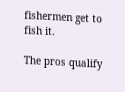fishermen get to fish it.

The pros qualify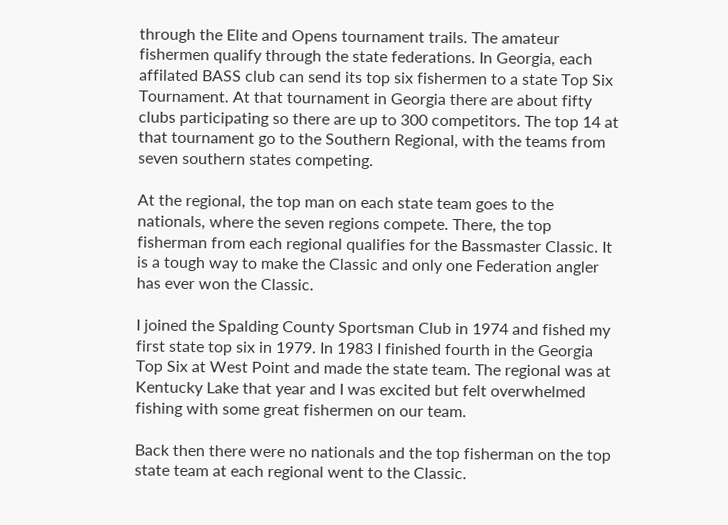through the Elite and Opens tournament trails. The amateur fishermen qualify through the state federations. In Georgia, each affilated BASS club can send its top six fishermen to a state Top Six Tournament. At that tournament in Georgia there are about fifty clubs participating so there are up to 300 competitors. The top 14 at that tournament go to the Southern Regional, with the teams from seven southern states competing.

At the regional, the top man on each state team goes to the nationals, where the seven regions compete. There, the top fisherman from each regional qualifies for the Bassmaster Classic. It is a tough way to make the Classic and only one Federation angler has ever won the Classic.

I joined the Spalding County Sportsman Club in 1974 and fished my first state top six in 1979. In 1983 I finished fourth in the Georgia Top Six at West Point and made the state team. The regional was at Kentucky Lake that year and I was excited but felt overwhelmed fishing with some great fishermen on our team.

Back then there were no nationals and the top fisherman on the top state team at each regional went to the Classic.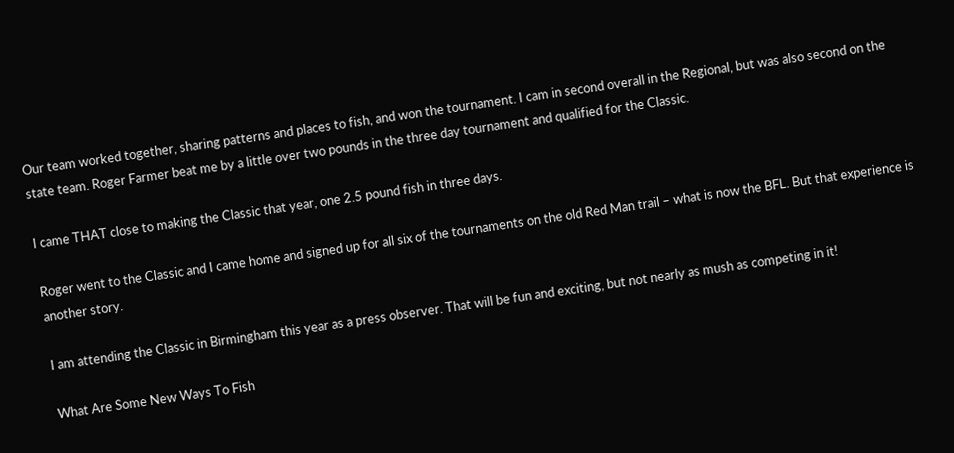Our team worked together, sharing patterns and places to fish, and won the tournament. I cam in second overall in the Regional, but was also second on the state team. Roger Farmer beat me by a little over two pounds in the three day tournament and qualified for the Classic.

I came THAT close to making the Classic that year, one 2.5 pound fish in three days.

Roger went to the Classic and I came home and signed up for all six of the tournaments on the old Red Man trail – what is now the BFL. But that experience is another story.

I am attending the Classic in Birmingham this year as a press observer. That will be fun and exciting, but not nearly as mush as competing in it!

What Are Some New Ways To Fish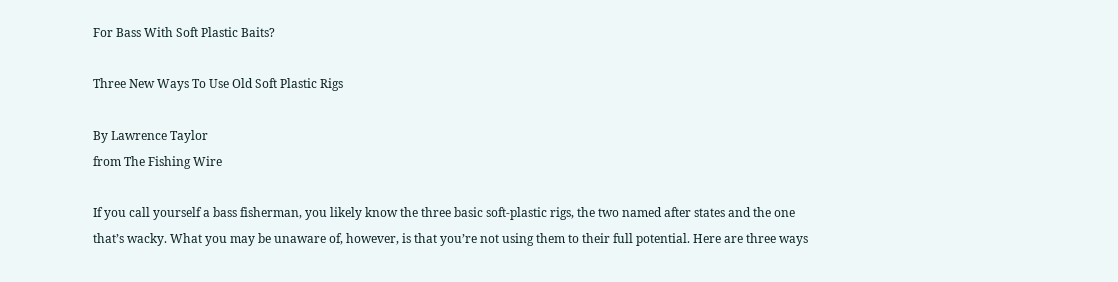For Bass With Soft Plastic Baits?

Three New Ways To Use Old Soft Plastic Rigs

By Lawrence Taylor
from The Fishing Wire

If you call yourself a bass fisherman, you likely know the three basic soft-plastic rigs, the two named after states and the one that’s wacky. What you may be unaware of, however, is that you’re not using them to their full potential. Here are three ways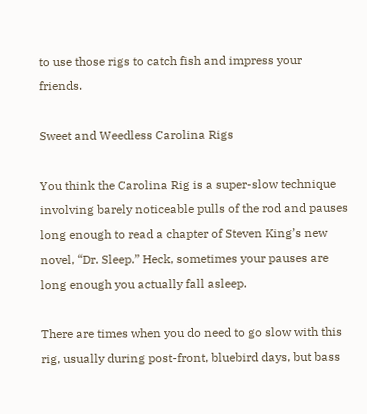to use those rigs to catch fish and impress your friends.

Sweet and Weedless Carolina Rigs

You think the Carolina Rig is a super-slow technique involving barely noticeable pulls of the rod and pauses long enough to read a chapter of Steven King’s new novel, “Dr. Sleep.” Heck, sometimes your pauses are long enough you actually fall asleep.

There are times when you do need to go slow with this rig, usually during post-front, bluebird days, but bass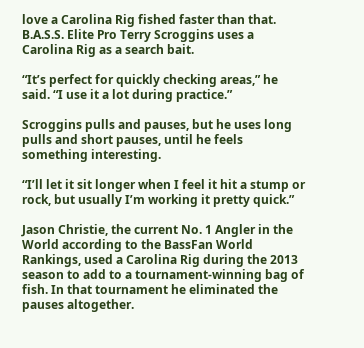love a Carolina Rig fished faster than that. B.A.S.S. Elite Pro Terry Scroggins uses a Carolina Rig as a search bait.

“It’s perfect for quickly checking areas,” he said. “I use it a lot during practice.”

Scroggins pulls and pauses, but he uses long pulls and short pauses, until he feels something interesting.

“I’ll let it sit longer when I feel it hit a stump or rock, but usually I’m working it pretty quick.”

Jason Christie, the current No. 1 Angler in the World according to the BassFan World Rankings, used a Carolina Rig during the 2013 season to add to a tournament-winning bag of fish. In that tournament he eliminated the pauses altogether.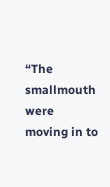“The smallmouth were moving in to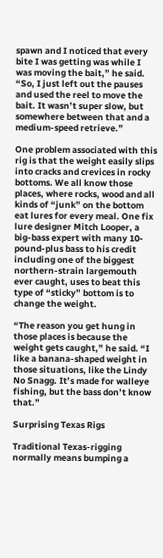spawn and I noticed that every bite I was getting was while I was moving the bait,” he said. “So, I just left out the pauses and used the reel to move the bait. It wasn’t super slow, but somewhere between that and a medium-speed retrieve.”

One problem associated with this rig is that the weight easily slips into cracks and crevices in rocky bottoms. We all know those places, where rocks, wood and all kinds of “junk” on the bottom eat lures for every meal. One fix lure designer Mitch Looper, a big-bass expert with many 10-pound-plus bass to his credit including one of the biggest northern-strain largemouth ever caught, uses to beat this type of “sticky” bottom is to change the weight.

“The reason you get hung in those places is because the weight gets caught,” he said. “I like a banana-shaped weight in those situations, like the Lindy No Snagg. It’s made for walleye fishing, but the bass don’t know that.”

Surprising Texas Rigs

Traditional Texas-rigging normally means bumping a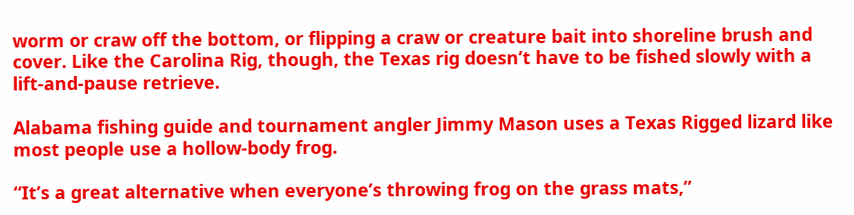worm or craw off the bottom, or flipping a craw or creature bait into shoreline brush and cover. Like the Carolina Rig, though, the Texas rig doesn’t have to be fished slowly with a lift-and-pause retrieve.

Alabama fishing guide and tournament angler Jimmy Mason uses a Texas Rigged lizard like most people use a hollow-body frog.

“It’s a great alternative when everyone’s throwing frog on the grass mats,”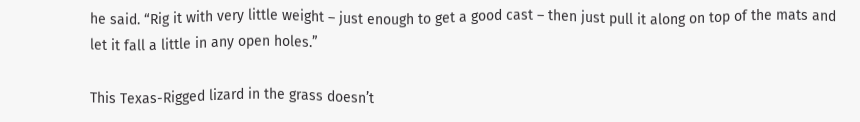he said. “Rig it with very little weight – just enough to get a good cast – then just pull it along on top of the mats and let it fall a little in any open holes.”

This Texas-Rigged lizard in the grass doesn’t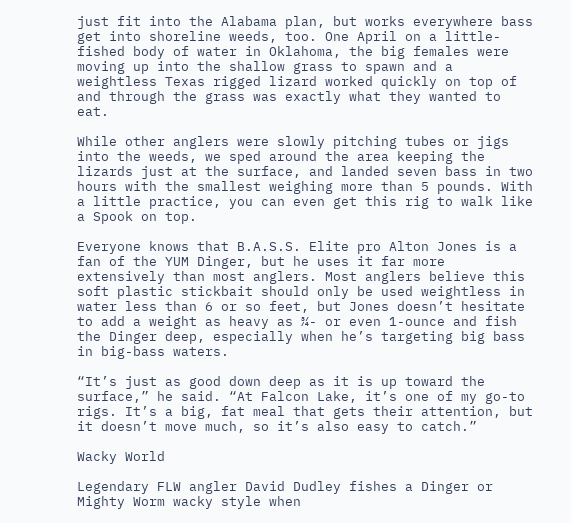just fit into the Alabama plan, but works everywhere bass get into shoreline weeds, too. One April on a little-fished body of water in Oklahoma, the big females were moving up into the shallow grass to spawn and a weightless Texas rigged lizard worked quickly on top of and through the grass was exactly what they wanted to eat.

While other anglers were slowly pitching tubes or jigs into the weeds, we sped around the area keeping the lizards just at the surface, and landed seven bass in two hours with the smallest weighing more than 5 pounds. With a little practice, you can even get this rig to walk like a Spook on top.

Everyone knows that B.A.S.S. Elite pro Alton Jones is a fan of the YUM Dinger, but he uses it far more extensively than most anglers. Most anglers believe this soft plastic stickbait should only be used weightless in water less than 6 or so feet, but Jones doesn’t hesitate to add a weight as heavy as ¾- or even 1-ounce and fish the Dinger deep, especially when he’s targeting big bass in big-bass waters.

“It’s just as good down deep as it is up toward the surface,” he said. “At Falcon Lake, it’s one of my go-to rigs. It’s a big, fat meal that gets their attention, but it doesn’t move much, so it’s also easy to catch.”

Wacky World

Legendary FLW angler David Dudley fishes a Dinger or Mighty Worm wacky style when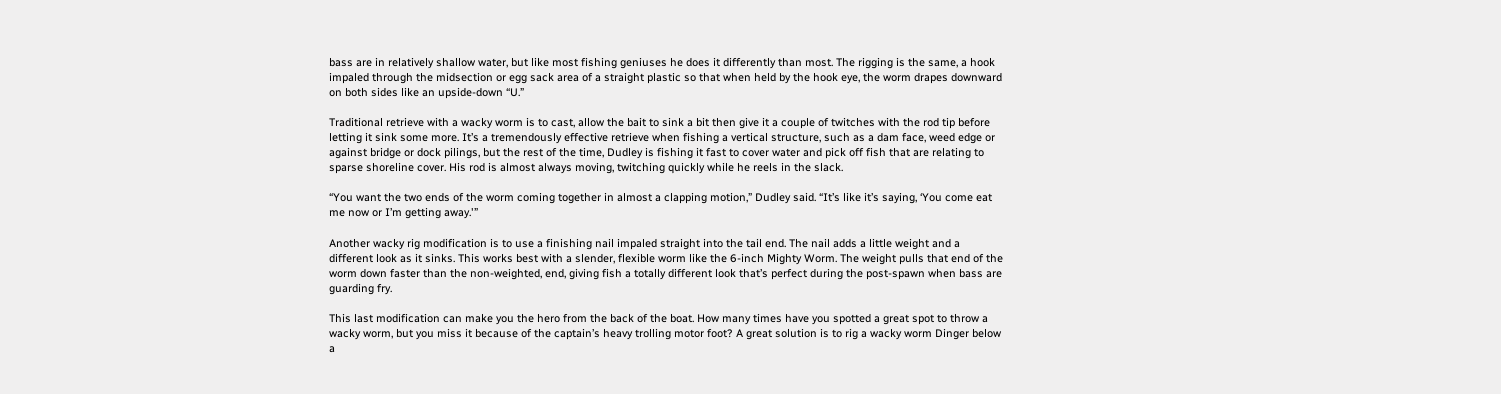bass are in relatively shallow water, but like most fishing geniuses he does it differently than most. The rigging is the same, a hook impaled through the midsection or egg sack area of a straight plastic so that when held by the hook eye, the worm drapes downward on both sides like an upside-down “U.”

Traditional retrieve with a wacky worm is to cast, allow the bait to sink a bit then give it a couple of twitches with the rod tip before letting it sink some more. It’s a tremendously effective retrieve when fishing a vertical structure, such as a dam face, weed edge or against bridge or dock pilings, but the rest of the time, Dudley is fishing it fast to cover water and pick off fish that are relating to sparse shoreline cover. His rod is almost always moving, twitching quickly while he reels in the slack.

“You want the two ends of the worm coming together in almost a clapping motion,” Dudley said. “It’s like it’s saying, ‘You come eat me now or I’m getting away.'”

Another wacky rig modification is to use a finishing nail impaled straight into the tail end. The nail adds a little weight and a different look as it sinks. This works best with a slender, flexible worm like the 6-inch Mighty Worm. The weight pulls that end of the worm down faster than the non-weighted, end, giving fish a totally different look that’s perfect during the post-spawn when bass are guarding fry.

This last modification can make you the hero from the back of the boat. How many times have you spotted a great spot to throw a wacky worm, but you miss it because of the captain’s heavy trolling motor foot? A great solution is to rig a wacky worm Dinger below a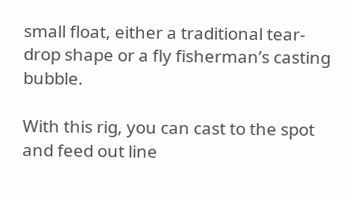small float, either a traditional tear-drop shape or a fly fisherman’s casting bubble.

With this rig, you can cast to the spot and feed out line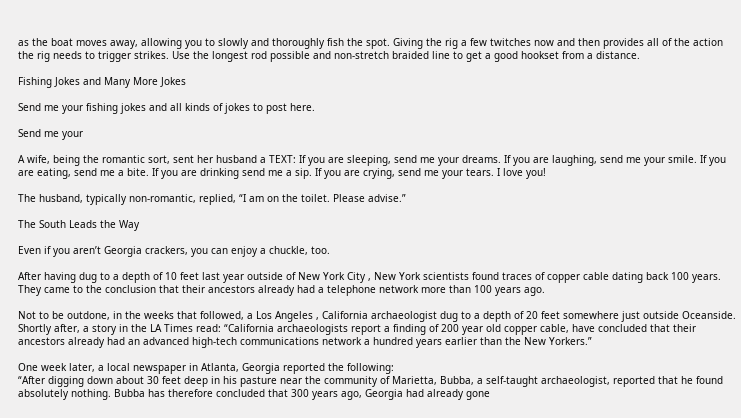as the boat moves away, allowing you to slowly and thoroughly fish the spot. Giving the rig a few twitches now and then provides all of the action the rig needs to trigger strikes. Use the longest rod possible and non-stretch braided line to get a good hookset from a distance.

Fishing Jokes and Many More Jokes

Send me your fishing jokes and all kinds of jokes to post here.

Send me your

A wife, being the romantic sort, sent her husband a TEXT: If you are sleeping, send me your dreams. If you are laughing, send me your smile. If you are eating, send me a bite. If you are drinking send me a sip. If you are crying, send me your tears. I love you!

The husband, typically non-romantic, replied, “I am on the toilet. Please advise.”

The South Leads the Way

Even if you aren’t Georgia crackers, you can enjoy a chuckle, too.

After having dug to a depth of 10 feet last year outside of New York City , New York scientists found traces of copper cable dating back 100 years.
They came to the conclusion that their ancestors already had a telephone network more than 100 years ago.

Not to be outdone, in the weeks that followed, a Los Angeles , California archaeologist dug to a depth of 20 feet somewhere just outside Oceanside.
Shortly after, a story in the LA Times read: “California archaeologists report a finding of 200 year old copper cable, have concluded that their ancestors already had an advanced high-tech communications network a hundred years earlier than the New Yorkers.”

One week later, a local newspaper in Atlanta, Georgia reported the following:
“After digging down about 30 feet deep in his pasture near the community of Marietta, Bubba, a self-taught archaeologist, reported that he found absolutely nothing. Bubba has therefore concluded that 300 years ago, Georgia had already gone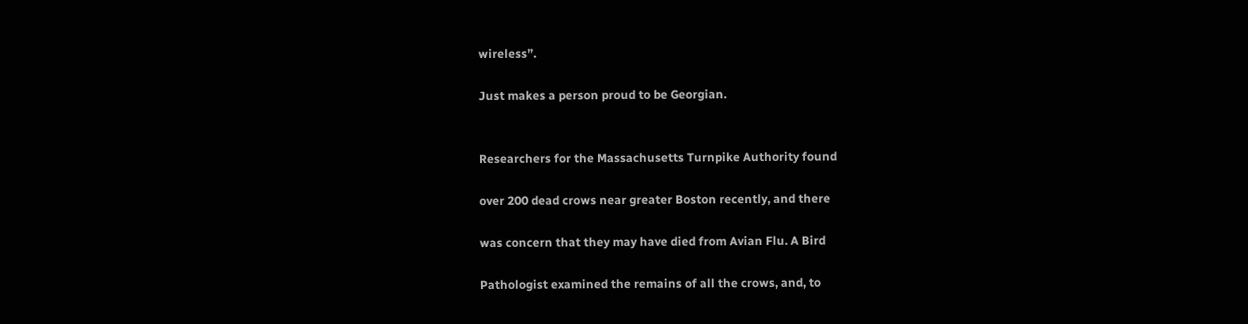wireless”.

Just makes a person proud to be Georgian.


Researchers for the Massachusetts Turnpike Authority found

over 200 dead crows near greater Boston recently, and there

was concern that they may have died from Avian Flu. A Bird

Pathologist examined the remains of all the crows, and, to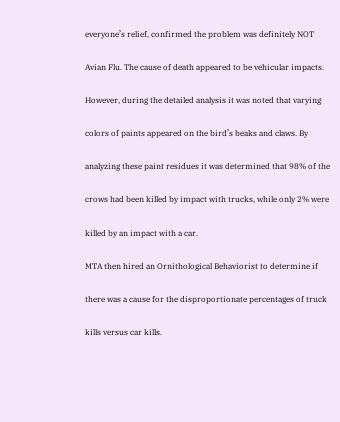everyone’s relief, confirmed the problem was definitely NOT

Avian Flu. The cause of death appeared to be vehicular impacts.

However, during the detailed analysis it was noted that varying

colors of paints appeared on the bird’s beaks and claws. By

analyzing these paint residues it was determined that 98% of the

crows had been killed by impact with trucks, while only 2% were

killed by an impact with a car.

MTA then hired an Ornithological Behaviorist to determine if

there was a cause for the disproportionate percentages of truck

kills versus car kills.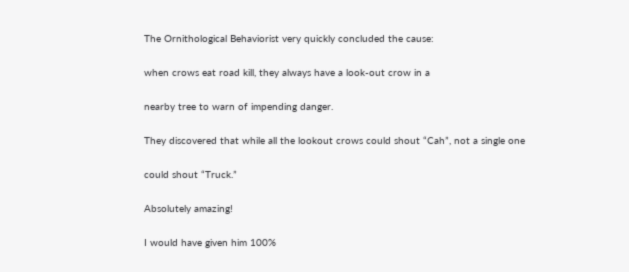The Ornithological Behaviorist very quickly concluded the cause:

when crows eat road kill, they always have a look-out crow in a

nearby tree to warn of impending danger.

They discovered that while all the lookout crows could shout “Cah”, not a single one

could shout “Truck.”

Absolutely amazing!

I would have given him 100%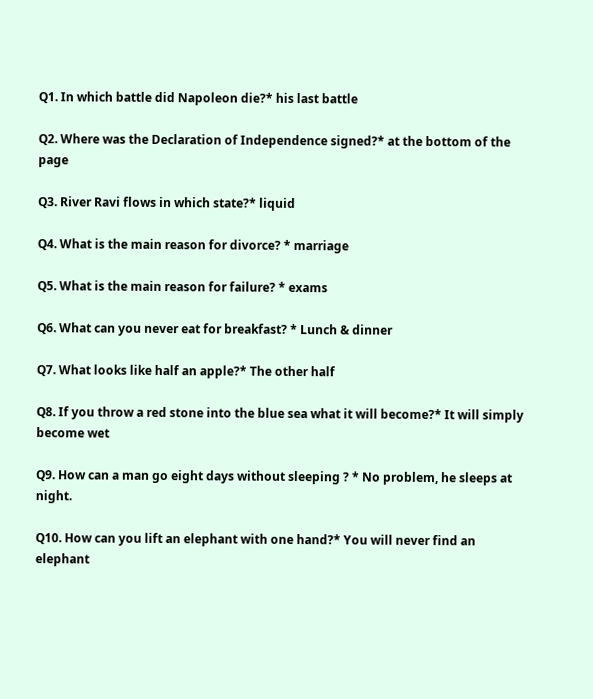Q1. In which battle did Napoleon die?* his last battle

Q2. Where was the Declaration of Independence signed?* at the bottom of the page

Q3. River Ravi flows in which state?* liquid

Q4. What is the main reason for divorce? * marriage

Q5. What is the main reason for failure? * exams

Q6. What can you never eat for breakfast? * Lunch & dinner

Q7. What looks like half an apple?* The other half

Q8. If you throw a red stone into the blue sea what it will become?* It will simply become wet

Q9. How can a man go eight days without sleeping ? * No problem, he sleeps at night.

Q10. How can you lift an elephant with one hand?* You will never find an elephant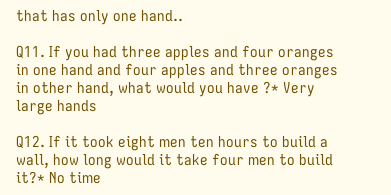that has only one hand..

Q11. If you had three apples and four oranges in one hand and four apples and three oranges in other hand, what would you have ?* Very large hands

Q12. If it took eight men ten hours to build a wall, how long would it take four men to build it?* No time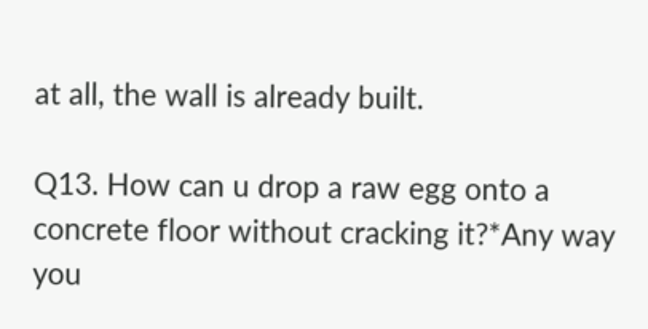at all, the wall is already built.

Q13. How can u drop a raw egg onto a concrete floor without cracking it?*Any way you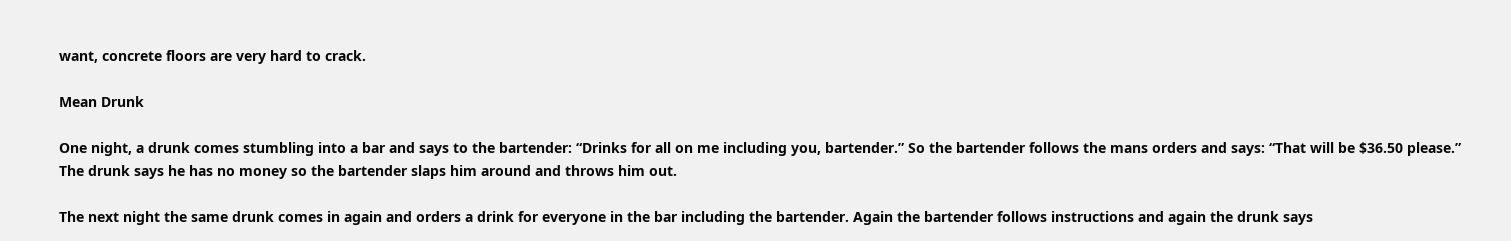want, concrete floors are very hard to crack.

Mean Drunk

One night, a drunk comes stumbling into a bar and says to the bartender: “Drinks for all on me including you, bartender.” So the bartender follows the mans orders and says: “That will be $36.50 please.” The drunk says he has no money so the bartender slaps him around and throws him out.

The next night the same drunk comes in again and orders a drink for everyone in the bar including the bartender. Again the bartender follows instructions and again the drunk says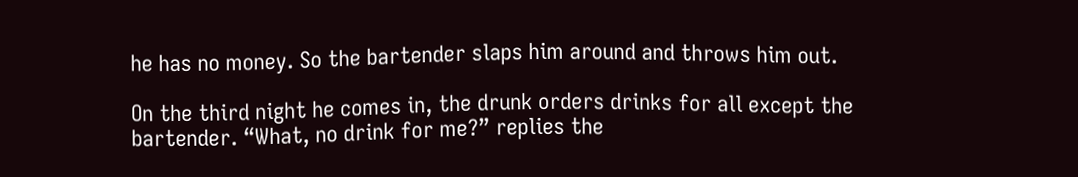he has no money. So the bartender slaps him around and throws him out.

On the third night he comes in, the drunk orders drinks for all except the bartender. “What, no drink for me?” replies the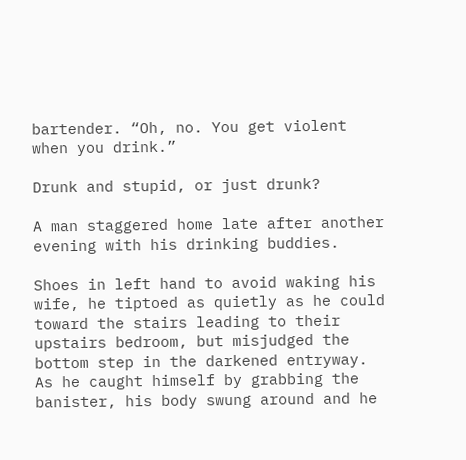bartender. “Oh, no. You get violent when you drink.”

Drunk and stupid, or just drunk?

A man staggered home late after another evening with his drinking buddies.

Shoes in left hand to avoid waking his wife, he tiptoed as quietly as he could toward the stairs leading to their upstairs bedroom, but misjudged the bottom step in the darkened entryway. As he caught himself by grabbing the banister, his body swung around and he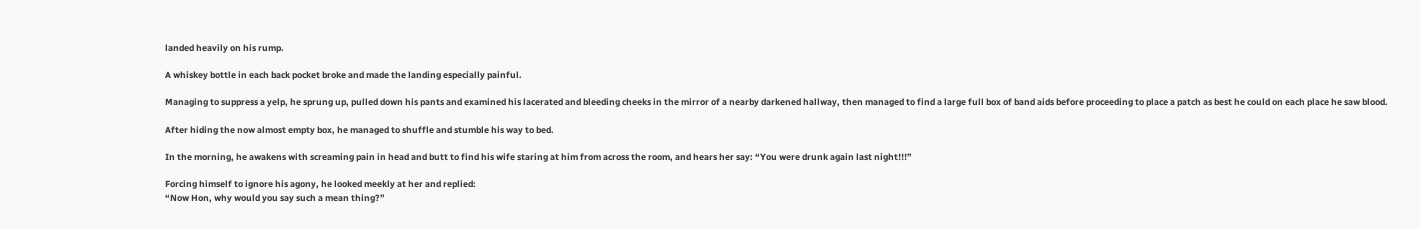landed heavily on his rump.

A whiskey bottle in each back pocket broke and made the landing especially painful.

Managing to suppress a yelp, he sprung up, pulled down his pants and examined his lacerated and bleeding cheeks in the mirror of a nearby darkened hallway, then managed to find a large full box of band aids before proceeding to place a patch as best he could on each place he saw blood.

After hiding the now almost empty box, he managed to shuffle and stumble his way to bed.

In the morning, he awakens with screaming pain in head and butt to find his wife staring at him from across the room, and hears her say: “You were drunk again last night!!!”

Forcing himself to ignore his agony, he looked meekly at her and replied:
“Now Hon, why would you say such a mean thing?”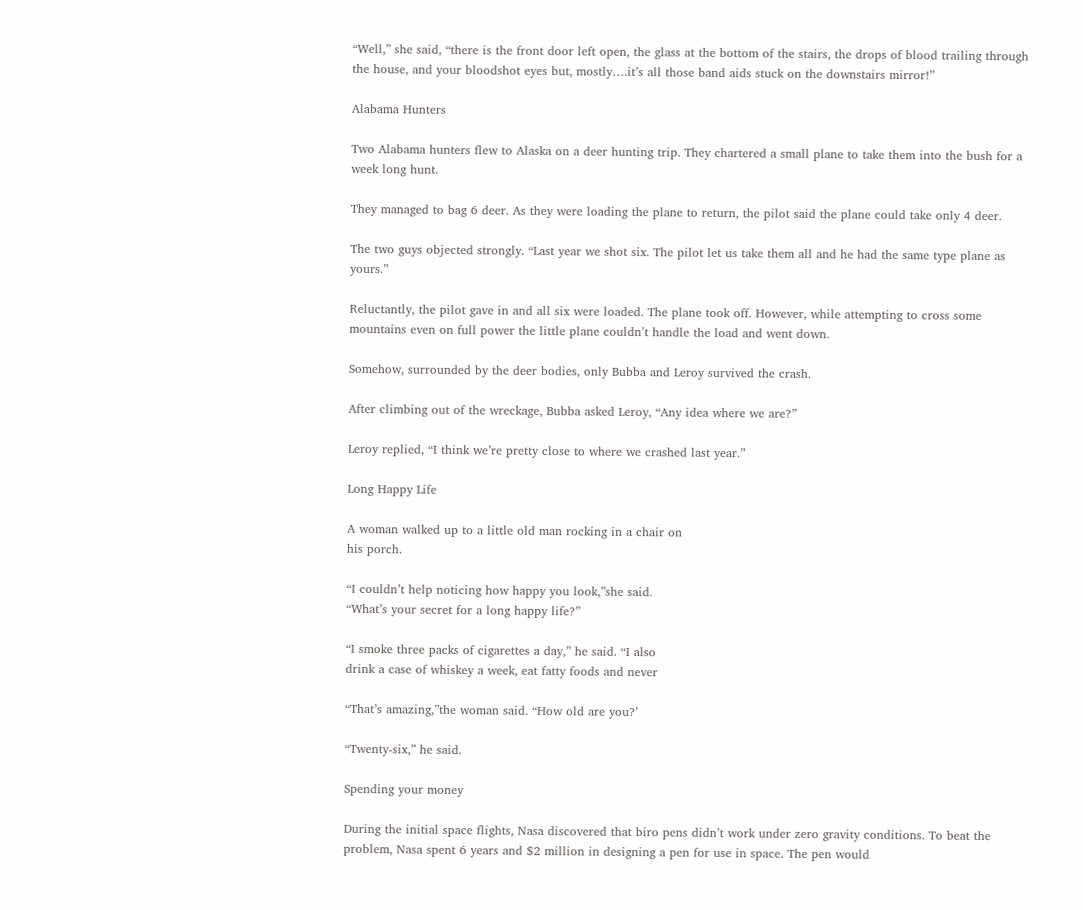“Well,” she said, “there is the front door left open, the glass at the bottom of the stairs, the drops of blood trailing through the house, and your bloodshot eyes but, mostly….it’s all those band aids stuck on the downstairs mirror!”

Alabama Hunters

Two Alabama hunters flew to Alaska on a deer hunting trip. They chartered a small plane to take them into the bush for a week long hunt.

They managed to bag 6 deer. As they were loading the plane to return, the pilot said the plane could take only 4 deer.

The two guys objected strongly. “Last year we shot six. The pilot let us take them all and he had the same type plane as yours.”

Reluctantly, the pilot gave in and all six were loaded. The plane took off. However, while attempting to cross some mountains even on full power the little plane couldn’t handle the load and went down.

Somehow, surrounded by the deer bodies, only Bubba and Leroy survived the crash.

After climbing out of the wreckage, Bubba asked Leroy, “Any idea where we are?”

Leroy replied, “I think we’re pretty close to where we crashed last year.”

Long Happy Life

A woman walked up to a little old man rocking in a chair on
his porch.

“I couldn’t help noticing how happy you look,”she said.
“What’s your secret for a long happy life?”

“I smoke three packs of cigarettes a day,” he said. “I also
drink a case of whiskey a week, eat fatty foods and never

“That’s amazing,”the woman said. “How old are you?’

“Twenty-six,” he said.

Spending your money

During the initial space flights, Nasa discovered that biro pens didn’t work under zero gravity conditions. To beat the problem, Nasa spent 6 years and $2 million in designing a pen for use in space. The pen would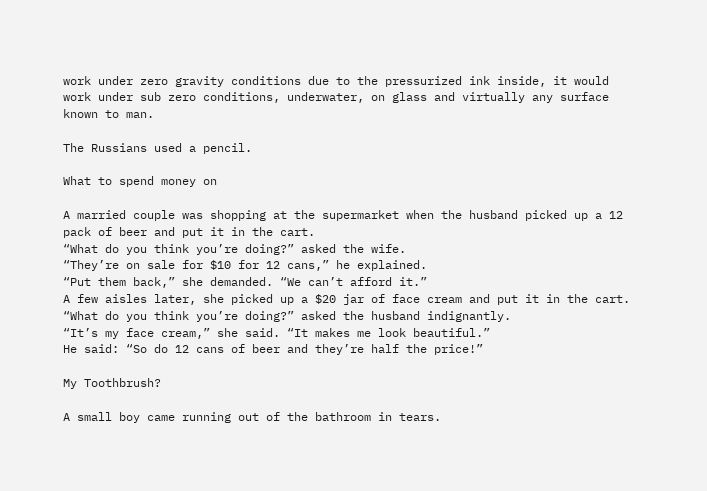work under zero gravity conditions due to the pressurized ink inside, it would work under sub zero conditions, underwater, on glass and virtually any surface known to man.

The Russians used a pencil.

What to spend money on

A married couple was shopping at the supermarket when the husband picked up a 12 pack of beer and put it in the cart.
“What do you think you’re doing?” asked the wife.
“They’re on sale for $10 for 12 cans,” he explained.
“Put them back,” she demanded. “We can’t afford it.”
A few aisles later, she picked up a $20 jar of face cream and put it in the cart.
“What do you think you’re doing?” asked the husband indignantly.
“It’s my face cream,” she said. “It makes me look beautiful.”
He said: “So do 12 cans of beer and they’re half the price!”

My Toothbrush?

A small boy came running out of the bathroom in tears.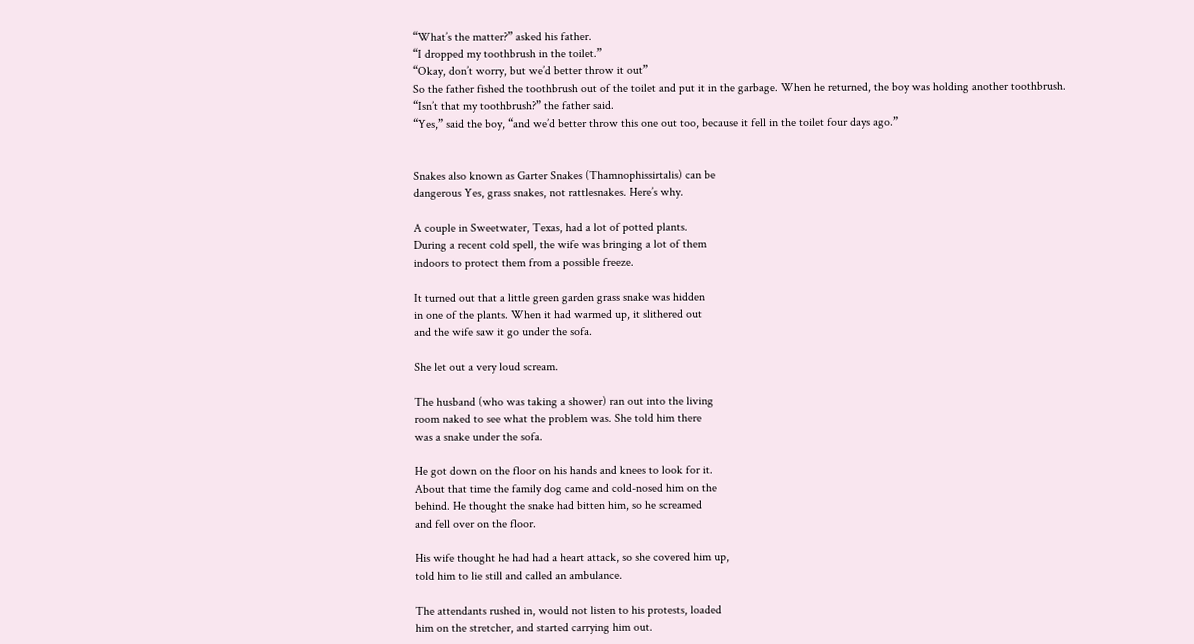“What’s the matter?” asked his father.
“I dropped my toothbrush in the toilet.”
“Okay, don’t worry, but we’d better throw it out”
So the father fished the toothbrush out of the toilet and put it in the garbage. When he returned, the boy was holding another toothbrush.
“Isn’t that my toothbrush?” the father said.
“Yes,” said the boy, “and we’d better throw this one out too, because it fell in the toilet four days ago.”


Snakes also known as Garter Snakes (Thamnophissirtalis) can be
dangerous Yes, grass snakes, not rattlesnakes. Here’s why.

A couple in Sweetwater, Texas, had a lot of potted plants.
During a recent cold spell, the wife was bringing a lot of them
indoors to protect them from a possible freeze.

It turned out that a little green garden grass snake was hidden
in one of the plants. When it had warmed up, it slithered out
and the wife saw it go under the sofa.

She let out a very loud scream.

The husband (who was taking a shower) ran out into the living
room naked to see what the problem was. She told him there
was a snake under the sofa.

He got down on the floor on his hands and knees to look for it.
About that time the family dog came and cold-nosed him on the
behind. He thought the snake had bitten him, so he screamed
and fell over on the floor.

His wife thought he had had a heart attack, so she covered him up,
told him to lie still and called an ambulance.

The attendants rushed in, would not listen to his protests, loaded
him on the stretcher, and started carrying him out.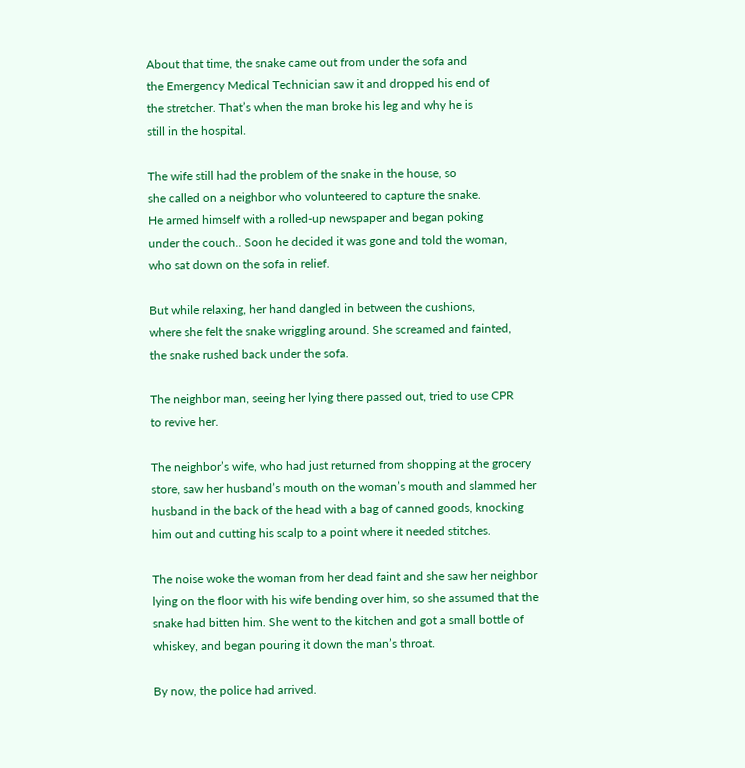About that time, the snake came out from under the sofa and
the Emergency Medical Technician saw it and dropped his end of
the stretcher. That’s when the man broke his leg and why he is
still in the hospital.

The wife still had the problem of the snake in the house, so
she called on a neighbor who volunteered to capture the snake.
He armed himself with a rolled-up newspaper and began poking
under the couch.. Soon he decided it was gone and told the woman,
who sat down on the sofa in relief.

But while relaxing, her hand dangled in between the cushions,
where she felt the snake wriggling around. She screamed and fainted,
the snake rushed back under the sofa.

The neighbor man, seeing her lying there passed out, tried to use CPR
to revive her.

The neighbor’s wife, who had just returned from shopping at the grocery
store, saw her husband’s mouth on the woman’s mouth and slammed her
husband in the back of the head with a bag of canned goods, knocking
him out and cutting his scalp to a point where it needed stitches.

The noise woke the woman from her dead faint and she saw her neighbor
lying on the floor with his wife bending over him, so she assumed that the
snake had bitten him. She went to the kitchen and got a small bottle of
whiskey, and began pouring it down the man’s throat.

By now, the police had arrived.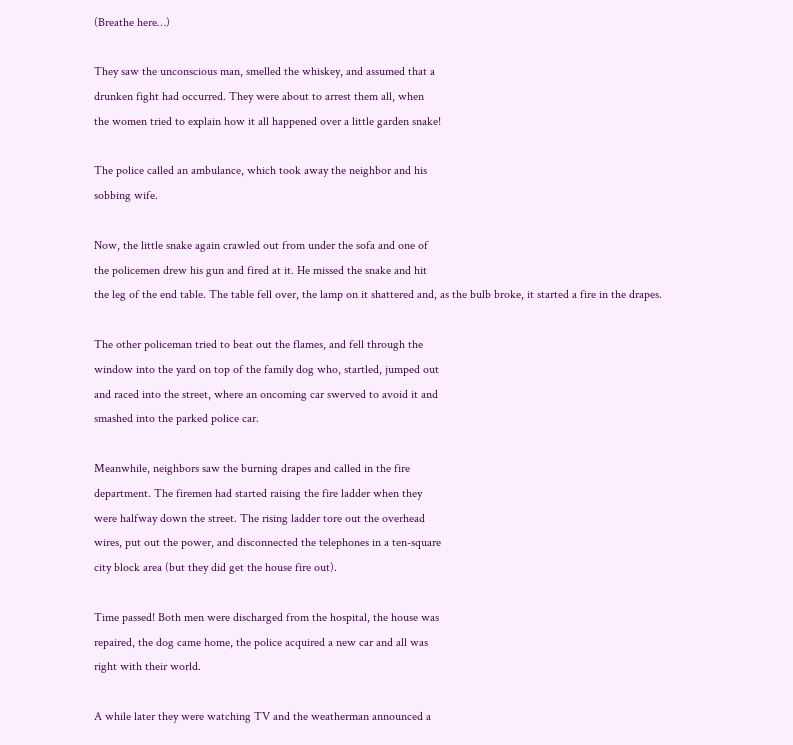(Breathe here…)

They saw the unconscious man, smelled the whiskey, and assumed that a
drunken fight had occurred. They were about to arrest them all, when
the women tried to explain how it all happened over a little garden snake!

The police called an ambulance, which took away the neighbor and his
sobbing wife.

Now, the little snake again crawled out from under the sofa and one of
the policemen drew his gun and fired at it. He missed the snake and hit
the leg of the end table. The table fell over, the lamp on it shattered and, as the bulb broke, it started a fire in the drapes.

The other policeman tried to beat out the flames, and fell through the
window into the yard on top of the family dog who, startled, jumped out
and raced into the street, where an oncoming car swerved to avoid it and
smashed into the parked police car.

Meanwhile, neighbors saw the burning drapes and called in the fire
department. The firemen had started raising the fire ladder when they
were halfway down the street. The rising ladder tore out the overhead
wires, put out the power, and disconnected the telephones in a ten-square
city block area (but they did get the house fire out).

Time passed! Both men were discharged from the hospital, the house was
repaired, the dog came home, the police acquired a new car and all was
right with their world.

A while later they were watching TV and the weatherman announced a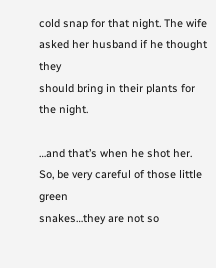cold snap for that night. The wife asked her husband if he thought they
should bring in their plants for the night.

…and that’s when he shot her. So, be very careful of those little green
snakes…they are not so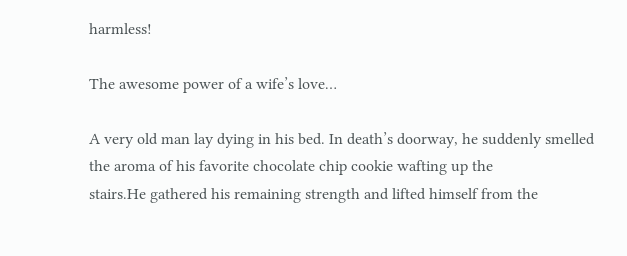harmless!

The awesome power of a wife’s love…

A very old man lay dying in his bed. In death’s doorway, he suddenly smelled the aroma of his favorite chocolate chip cookie wafting up the
stairs.He gathered his remaining strength and lifted himself from the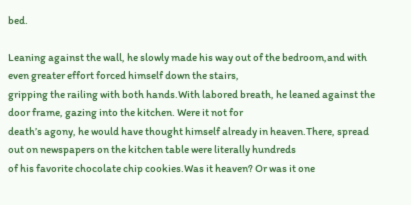bed.

Leaning against the wall, he slowly made his way out of the bedroom,and with even greater effort forced himself down the stairs,
gripping the railing with both hands.With labored breath, he leaned against the door frame, gazing into the kitchen. Were it not for
death’s agony, he would have thought himself already in heaven.There, spread out on newspapers on the kitchen table were literally hundreds
of his favorite chocolate chip cookies.Was it heaven? Or was it one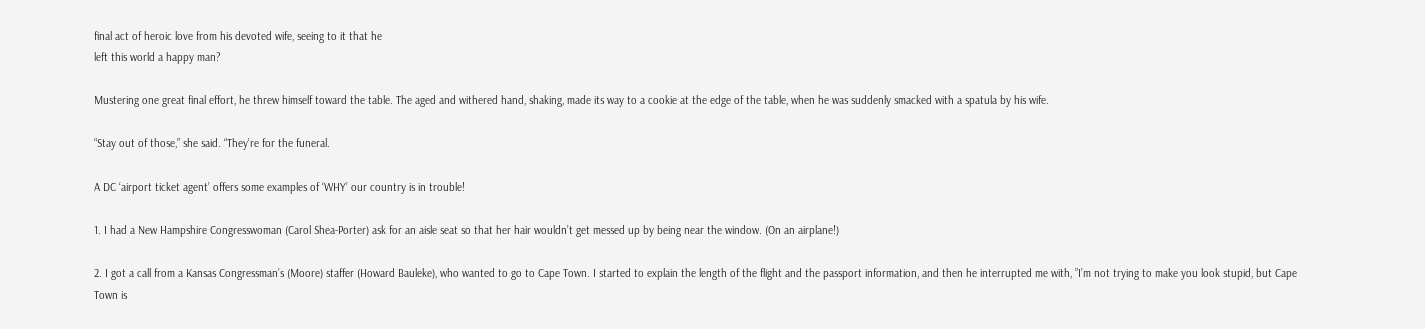final act of heroic love from his devoted wife, seeing to it that he
left this world a happy man?

Mustering one great final effort, he threw himself toward the table. The aged and withered hand, shaking, made its way to a cookie at the edge of the table, when he was suddenly smacked with a spatula by his wife.

“Stay out of those,” she said. “They’re for the funeral.

A DC ‘airport ticket agent’ offers some examples of ‘WHY’ our country is in trouble!

1. I had a New Hampshire Congresswoman (Carol Shea-Porter) ask for an aisle seat so that her hair wouldn’t get messed up by being near the window. (On an airplane!)

2. I got a call from a Kansas Congressman’s (Moore) staffer (Howard Bauleke), who wanted to go to Cape Town. I started to explain the length of the flight and the passport information, and then he interrupted me with, ”I’m not trying to make you look stupid, but Cape Town is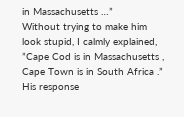in Massachusetts …”
Without trying to make him look stupid, I calmly explained, ”Cape Cod is in Massachusetts , Cape Town is in South Africa .”
His response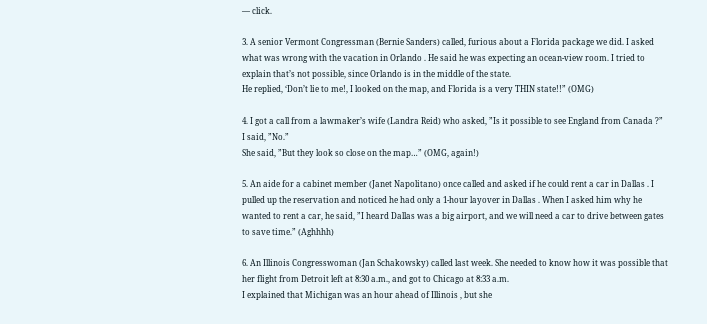— click.

3. A senior Vermont Congressman (Bernie Sanders) called, furious about a Florida package we did. I asked what was wrong with the vacation in Orlando . He said he was expecting an ocean-view room. I tried to explain that’s not possible, since Orlando is in the middle of the state.
He replied, ‘Don’t lie to me!, I looked on the map, and Florida is a very THIN state!!” (OMG)

4. I got a call from a lawmaker’s wife (Landra Reid) who asked, ”Is it possible to see England from Canada ?”
I said, ”No.”
She said, ”But they look so close on the map…” (OMG, again!)

5. An aide for a cabinet member (Janet Napolitano) once called and asked if he could rent a car in Dallas . I pulled up the reservation and noticed he had only a 1-hour layover in Dallas . When I asked him why he wanted to rent a car, he said, ”I heard Dallas was a big airport, and we will need a car to drive between gates to save time.” (Aghhhh)

6. An Illinois Congresswoman (Jan Schakowsky) called last week. She needed to know how it was possible that her flight from Detroit left at 8:30 a.m., and got to Chicago at 8:33 a.m.
I explained that Michigan was an hour ahead of Illinois , but she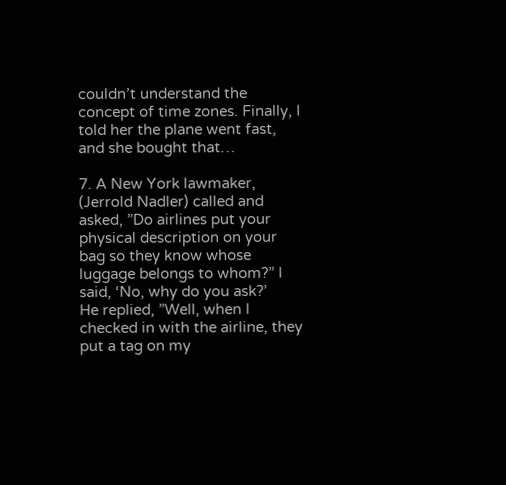couldn’t understand the concept of time zones. Finally, I told her the plane went fast, and she bought that…

7. A New York lawmaker, (Jerrold Nadler) called and asked, ”Do airlines put your physical description on your bag so they know whose luggage belongs to whom?” I said, ‘No, why do you ask?’
He replied, ”Well, when I checked in with the airline, they put a tag on my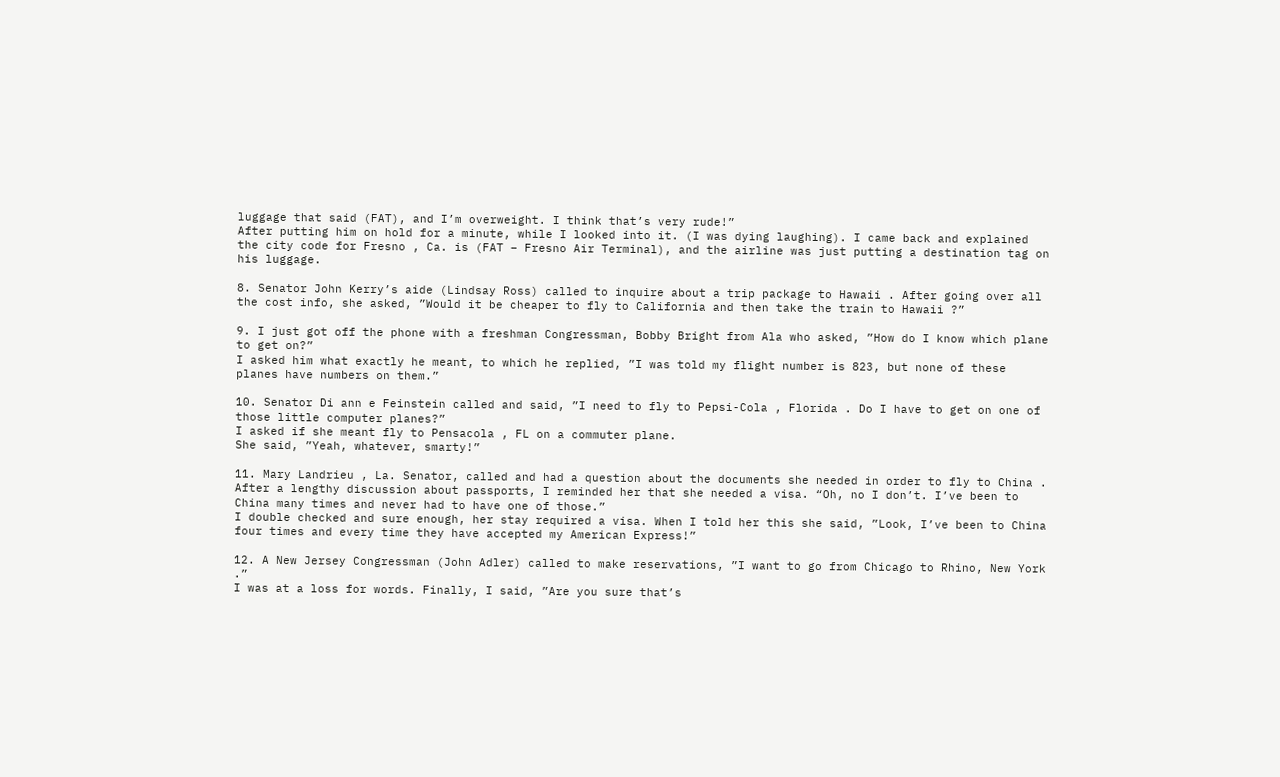luggage that said (FAT), and I’m overweight. I think that’s very rude!”
After putting him on hold for a minute, while I looked into it. (I was dying laughing). I came back and explained the city code for Fresno , Ca. is (FAT – Fresno Air Terminal), and the airline was just putting a destination tag on his luggage.

8. Senator John Kerry’s aide (Lindsay Ross) called to inquire about a trip package to Hawaii . After going over all the cost info, she asked, ”Would it be cheaper to fly to California and then take the train to Hawaii ?”

9. I just got off the phone with a freshman Congressman, Bobby Bright from Ala who asked, ”How do I know which plane to get on?”
I asked him what exactly he meant, to which he replied, ”I was told my flight number is 823, but none of these planes have numbers on them.”

10. Senator Di ann e Feinstein called and said, ”I need to fly to Pepsi-Cola , Florida . Do I have to get on one of those little computer planes?”
I asked if she meant fly to Pensacola , FL on a commuter plane.
She said, ”Yeah, whatever, smarty!”

11. Mary Landrieu , La. Senator, called and had a question about the documents she needed in order to fly to China . After a lengthy discussion about passports, I reminded her that she needed a visa. “Oh, no I don’t. I’ve been to China many times and never had to have one of those.”
I double checked and sure enough, her stay required a visa. When I told her this she said, ”Look, I’ve been to China four times and every time they have accepted my American Express!”

12. A New Jersey Congressman (John Adler) called to make reservations, ”I want to go from Chicago to Rhino, New York .”
I was at a loss for words. Finally, I said, ”Are you sure that’s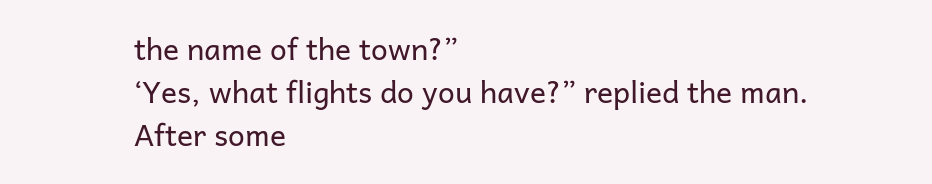the name of the town?”
‘Yes, what flights do you have?” replied the man.
After some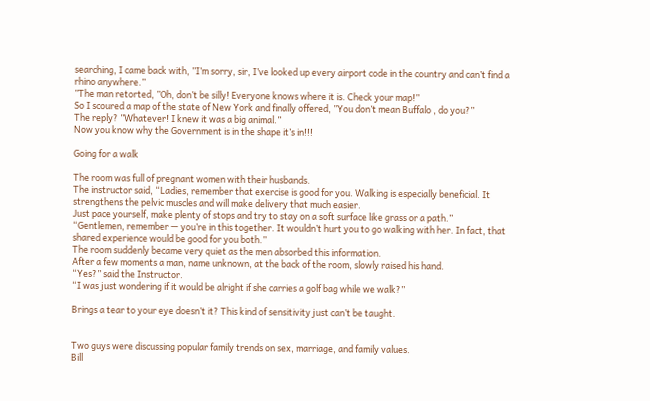searching, I came back with, ”I’m sorry, sir, I’ve looked up every airport code in the country and can’t find a rhino anywhere.”
”The man retorted, ”Oh, don’t be silly! Everyone knows where it is. Check your map!”
So I scoured a map of the state of New York and finally offered, ”You don’t mean Buffalo , do you?”
The reply? ”Whatever! I knew it was a big animal.”
Now you know why the Government is in the shape it’s in!!!

Going for a walk

The room was full of pregnant women with their husbands.
The instructor said, “Ladies, remember that exercise is good for you. Walking is especially beneficial. It strengthens the pelvic muscles and will make delivery that much easier.
Just pace yourself, make plenty of stops and try to stay on a soft surface like grass or a path.”
“Gentlemen, remember — you’re in this together. It wouldn’t hurt you to go walking with her. In fact, that shared experience would be good for you both.”
The room suddenly became very quiet as the men absorbed this information.
After a few moments a man, name unknown, at the back of the room, slowly raised his hand.
“Yes?” said the Instructor.
“I was just wondering if it would be alright if she carries a golf bag while we walk?”

Brings a tear to your eye doesn’t it? This kind of sensitivity just can’t be taught.


Two guys were discussing popular family trends on sex, marriage, and family values.
Bill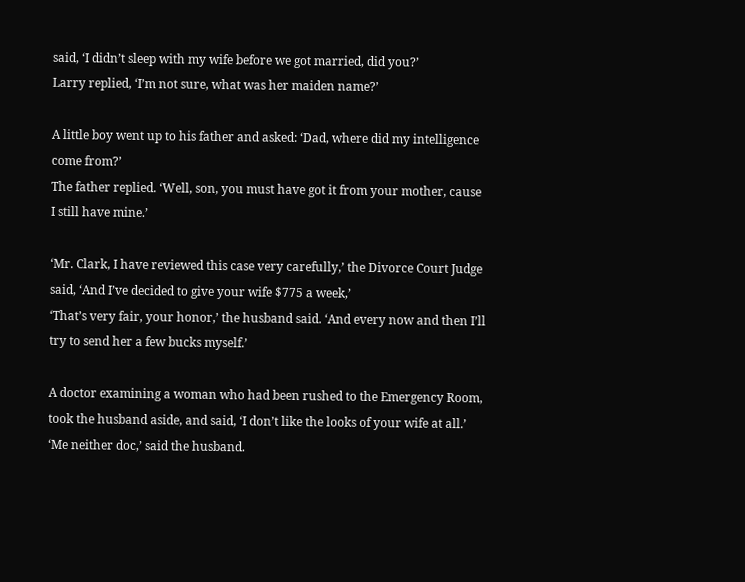said, ‘I didn’t sleep with my wife before we got married, did you?’
Larry replied, ‘I’m not sure, what was her maiden name?’

A little boy went up to his father and asked: ‘Dad, where did my intelligence come from?’
The father replied. ‘Well, son, you must have got it from your mother, cause I still have mine.’

‘Mr. Clark, I have reviewed this case very carefully,’ the Divorce Court Judge said, ‘And I’ve decided to give your wife $775 a week,’
‘That’s very fair, your honor,’ the husband said. ‘And every now and then I’ll try to send her a few bucks myself.’

A doctor examining a woman who had been rushed to the Emergency Room, took the husband aside, and said, ‘I don’t like the looks of your wife at all.’
‘Me neither doc,’ said the husband.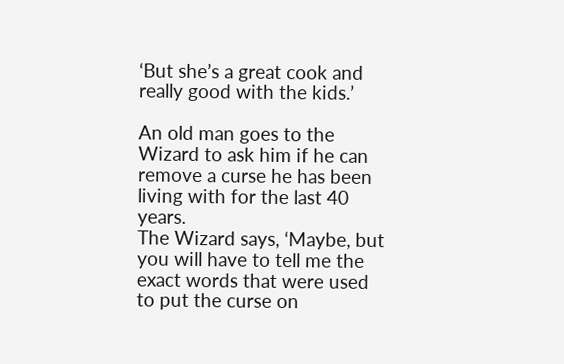‘But she’s a great cook and really good with the kids.’

An old man goes to the Wizard to ask him if he can remove a curse he has been living with for the last 40 years.
The Wizard says, ‘Maybe, but you will have to tell me the exact words that were used to put the curse on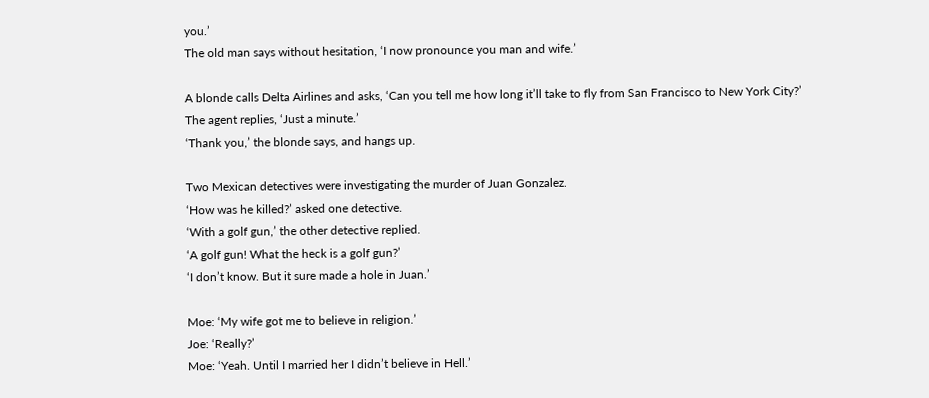you.’
The old man says without hesitation, ‘I now pronounce you man and wife.’

A blonde calls Delta Airlines and asks, ‘Can you tell me how long it’ll take to fly from San Francisco to New York City?’
The agent replies, ‘Just a minute.’
‘Thank you,’ the blonde says, and hangs up.

Two Mexican detectives were investigating the murder of Juan Gonzalez.
‘How was he killed?’ asked one detective.
‘With a golf gun,’ the other detective replied.
‘A golf gun! What the heck is a golf gun?’
‘I don’t know. But it sure made a hole in Juan.’

Moe: ‘My wife got me to believe in religion.’
Joe: ‘Really?’
Moe: ‘Yeah. Until I married her I didn’t believe in Hell.’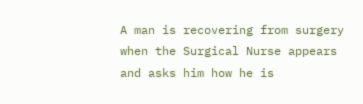A man is recovering from surgery when the Surgical Nurse appears and asks him how he is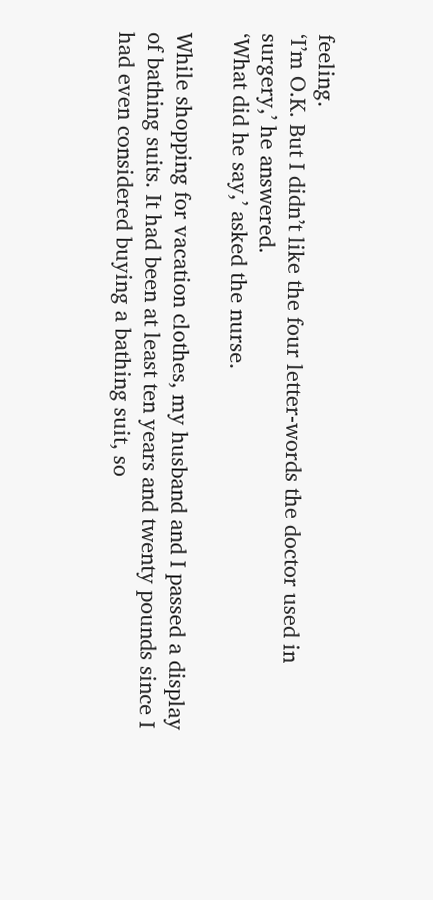feeling.
‘I’m O.K. But I didn’t like the four letter-words the doctor used in surgery,’ he answered.
‘What did he say,’ asked the nurse.

While shopping for vacation clothes, my husband and I passed a display of bathing suits. It had been at least ten years and twenty pounds since I had even considered buying a bathing suit, so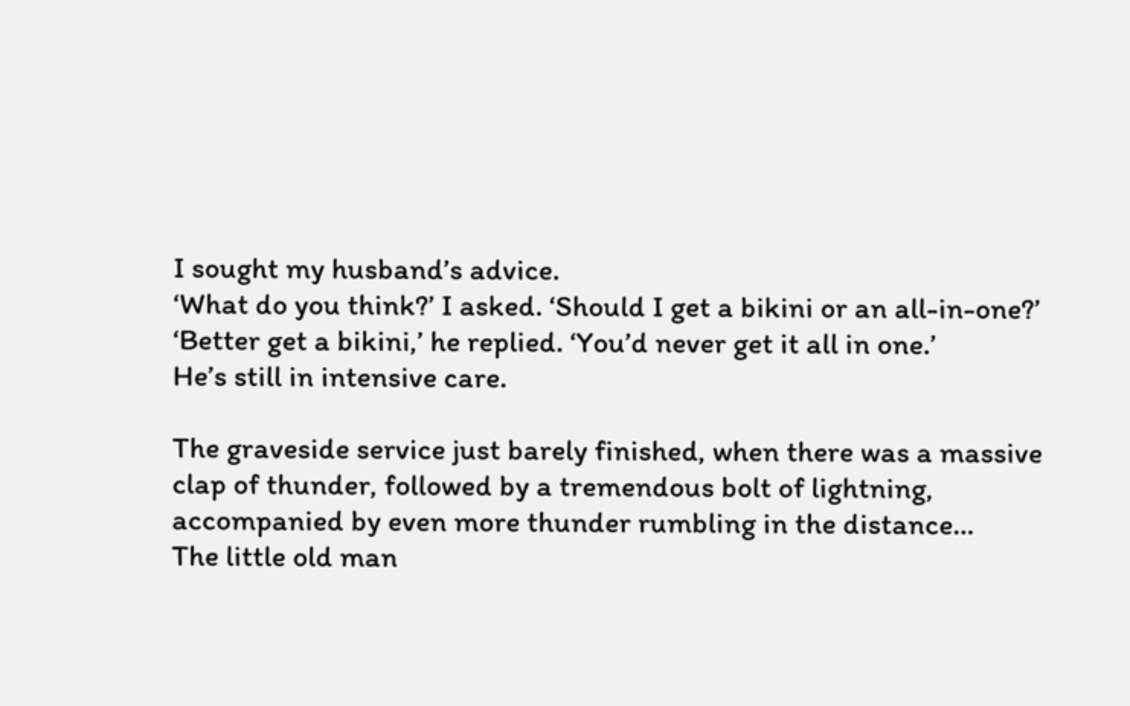I sought my husband’s advice.
‘What do you think?’ I asked. ‘Should I get a bikini or an all-in-one?’
‘Better get a bikini,’ he replied. ‘You’d never get it all in one.’
He’s still in intensive care.

The graveside service just barely finished, when there was a massive clap of thunder, followed by a tremendous bolt of lightning, accompanied by even more thunder rumbling in the distance…
The little old man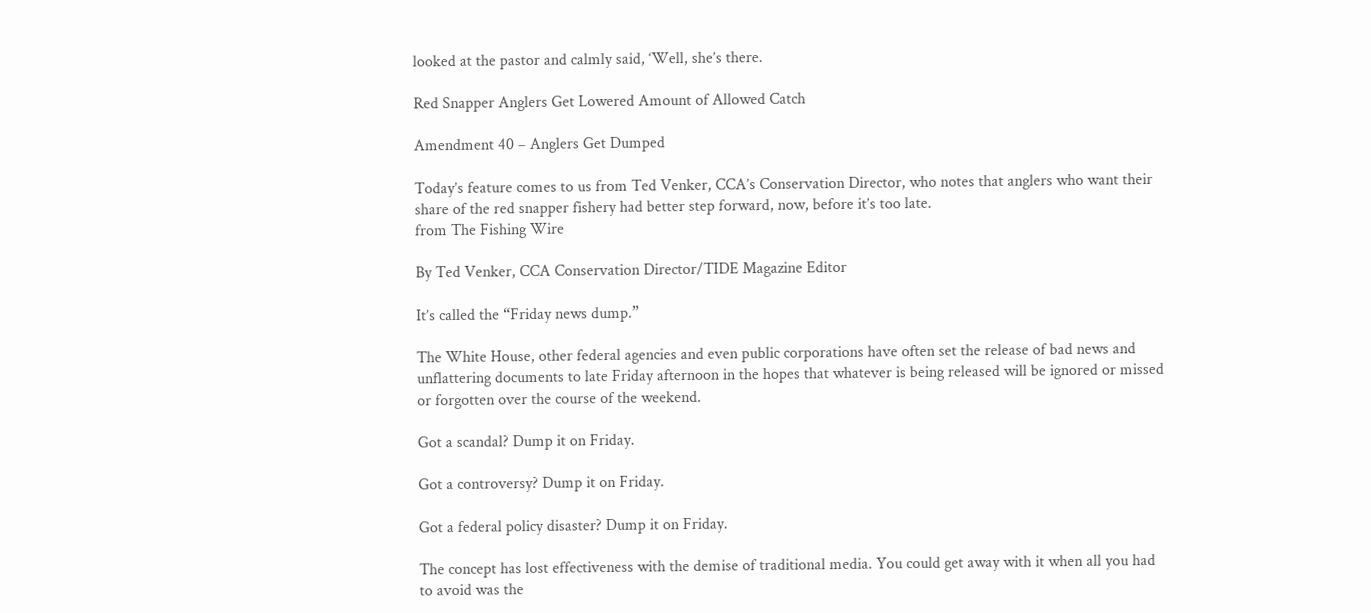looked at the pastor and calmly said, ‘Well, she’s there.

Red Snapper Anglers Get Lowered Amount of Allowed Catch

Amendment 40 – Anglers Get Dumped

Today’s feature comes to us from Ted Venker, CCA’s Conservation Director, who notes that anglers who want their share of the red snapper fishery had better step forward, now, before it’s too late.
from The Fishing Wire

By Ted Venker, CCA Conservation Director/TIDE Magazine Editor

It’s called the “Friday news dump.”

The White House, other federal agencies and even public corporations have often set the release of bad news and unflattering documents to late Friday afternoon in the hopes that whatever is being released will be ignored or missed or forgotten over the course of the weekend.

Got a scandal? Dump it on Friday.

Got a controversy? Dump it on Friday.

Got a federal policy disaster? Dump it on Friday.

The concept has lost effectiveness with the demise of traditional media. You could get away with it when all you had to avoid was the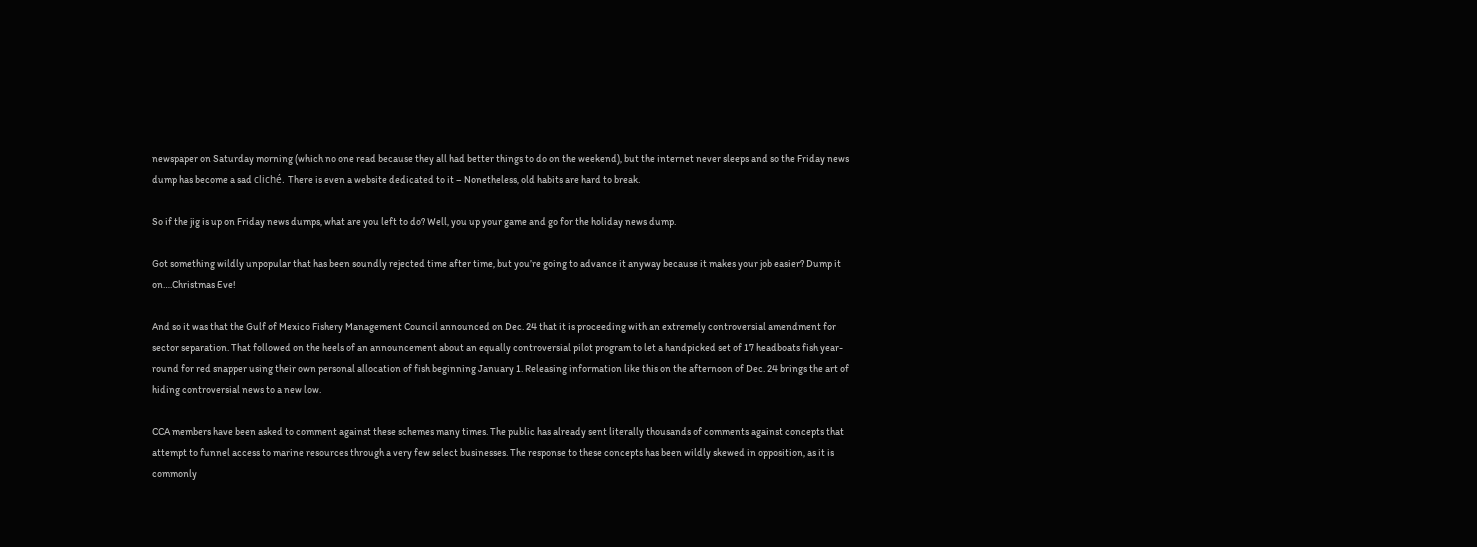newspaper on Saturday morning (which no one read because they all had better things to do on the weekend), but the internet never sleeps and so the Friday news dump has become a sad cliché. There is even a website dedicated to it – Nonetheless, old habits are hard to break.

So if the jig is up on Friday news dumps, what are you left to do? Well, you up your game and go for the holiday news dump.

Got something wildly unpopular that has been soundly rejected time after time, but you’re going to advance it anyway because it makes your job easier? Dump it on….Christmas Eve!

And so it was that the Gulf of Mexico Fishery Management Council announced on Dec. 24 that it is proceeding with an extremely controversial amendment for sector separation. That followed on the heels of an announcement about an equally controversial pilot program to let a handpicked set of 17 headboats fish year-round for red snapper using their own personal allocation of fish beginning January 1. Releasing information like this on the afternoon of Dec. 24 brings the art of hiding controversial news to a new low.

CCA members have been asked to comment against these schemes many times. The public has already sent literally thousands of comments against concepts that attempt to funnel access to marine resources through a very few select businesses. The response to these concepts has been wildly skewed in opposition, as it is commonly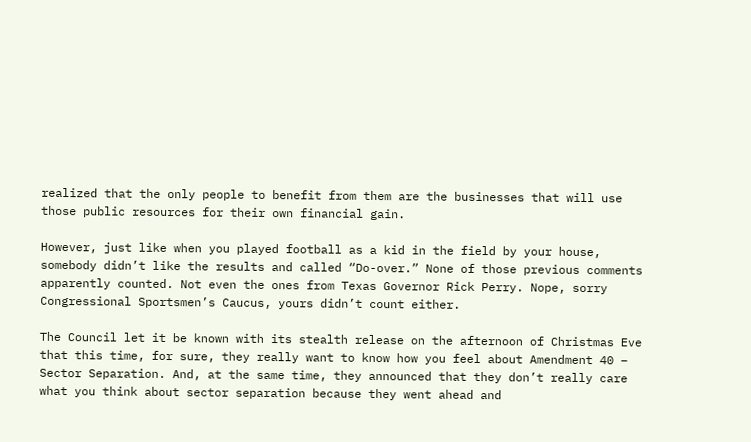realized that the only people to benefit from them are the businesses that will use those public resources for their own financial gain.

However, just like when you played football as a kid in the field by your house, somebody didn’t like the results and called “Do-over.” None of those previous comments apparently counted. Not even the ones from Texas Governor Rick Perry. Nope, sorry Congressional Sportsmen’s Caucus, yours didn’t count either.

The Council let it be known with its stealth release on the afternoon of Christmas Eve that this time, for sure, they really want to know how you feel about Amendment 40 – Sector Separation. And, at the same time, they announced that they don’t really care what you think about sector separation because they went ahead and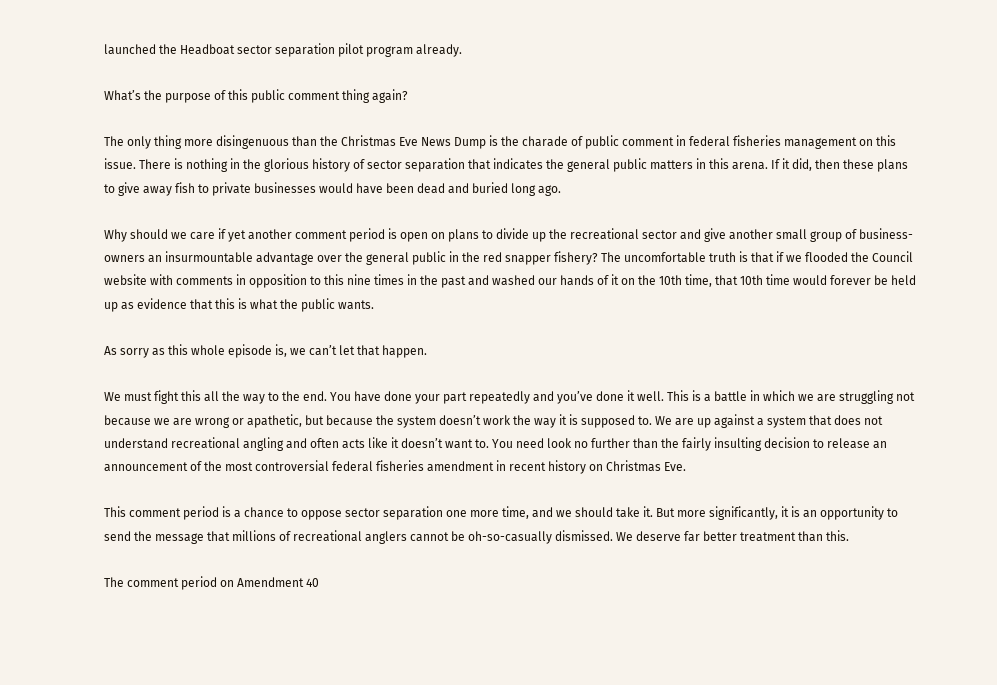launched the Headboat sector separation pilot program already.

What’s the purpose of this public comment thing again?

The only thing more disingenuous than the Christmas Eve News Dump is the charade of public comment in federal fisheries management on this issue. There is nothing in the glorious history of sector separation that indicates the general public matters in this arena. If it did, then these plans to give away fish to private businesses would have been dead and buried long ago.

Why should we care if yet another comment period is open on plans to divide up the recreational sector and give another small group of business-owners an insurmountable advantage over the general public in the red snapper fishery? The uncomfortable truth is that if we flooded the Council website with comments in opposition to this nine times in the past and washed our hands of it on the 10th time, that 10th time would forever be held up as evidence that this is what the public wants.

As sorry as this whole episode is, we can’t let that happen.

We must fight this all the way to the end. You have done your part repeatedly and you’ve done it well. This is a battle in which we are struggling not because we are wrong or apathetic, but because the system doesn’t work the way it is supposed to. We are up against a system that does not understand recreational angling and often acts like it doesn’t want to. You need look no further than the fairly insulting decision to release an announcement of the most controversial federal fisheries amendment in recent history on Christmas Eve.

This comment period is a chance to oppose sector separation one more time, and we should take it. But more significantly, it is an opportunity to send the message that millions of recreational anglers cannot be oh-so-casually dismissed. We deserve far better treatment than this.

The comment period on Amendment 40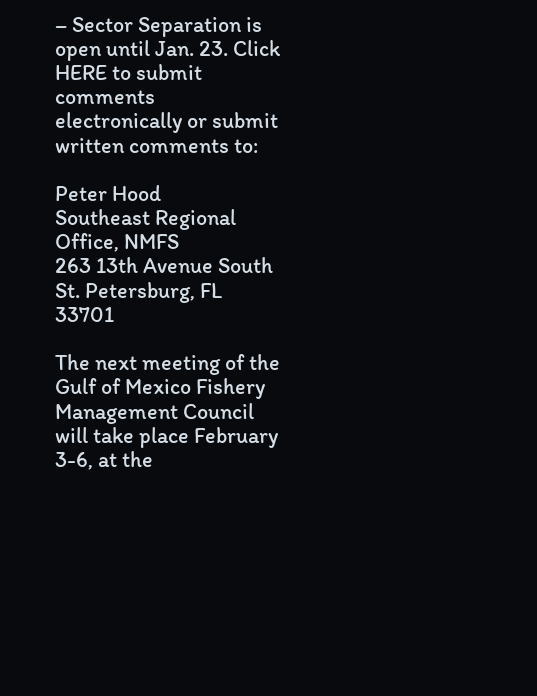– Sector Separation is open until Jan. 23. Click HERE to submit comments electronically or submit written comments to:

Peter Hood
Southeast Regional Office, NMFS
263 13th Avenue South
St. Petersburg, FL 33701

The next meeting of the Gulf of Mexico Fishery Management Council will take place February 3-6, at the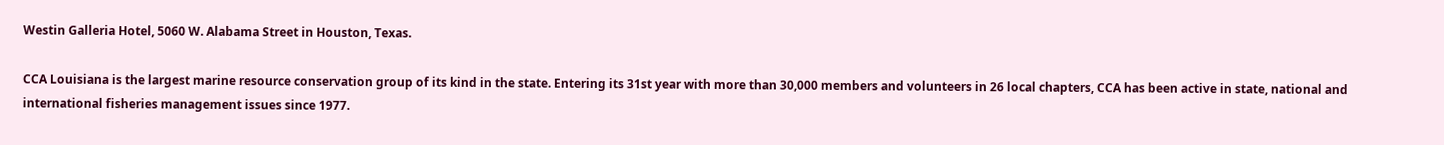Westin Galleria Hotel, 5060 W. Alabama Street in Houston, Texas.

CCA Louisiana is the largest marine resource conservation group of its kind in the state. Entering its 31st year with more than 30,000 members and volunteers in 26 local chapters, CCA has been active in state, national and international fisheries management issues since 1977.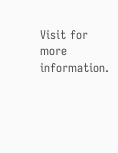Visit for more information.